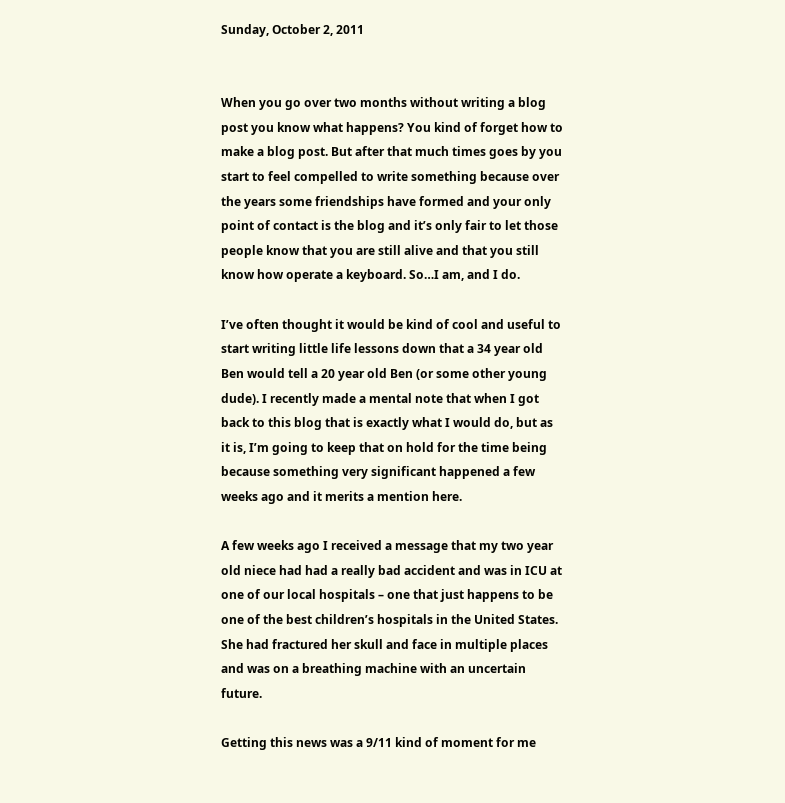Sunday, October 2, 2011


When you go over two months without writing a blog post you know what happens? You kind of forget how to make a blog post. But after that much times goes by you start to feel compelled to write something because over the years some friendships have formed and your only point of contact is the blog and it’s only fair to let those people know that you are still alive and that you still know how operate a keyboard. So…I am, and I do.

I’ve often thought it would be kind of cool and useful to start writing little life lessons down that a 34 year old Ben would tell a 20 year old Ben (or some other young dude). I recently made a mental note that when I got back to this blog that is exactly what I would do, but as it is, I’m going to keep that on hold for the time being because something very significant happened a few weeks ago and it merits a mention here.

A few weeks ago I received a message that my two year old niece had had a really bad accident and was in ICU at one of our local hospitals – one that just happens to be one of the best children’s hospitals in the United States. She had fractured her skull and face in multiple places and was on a breathing machine with an uncertain future.

Getting this news was a 9/11 kind of moment for me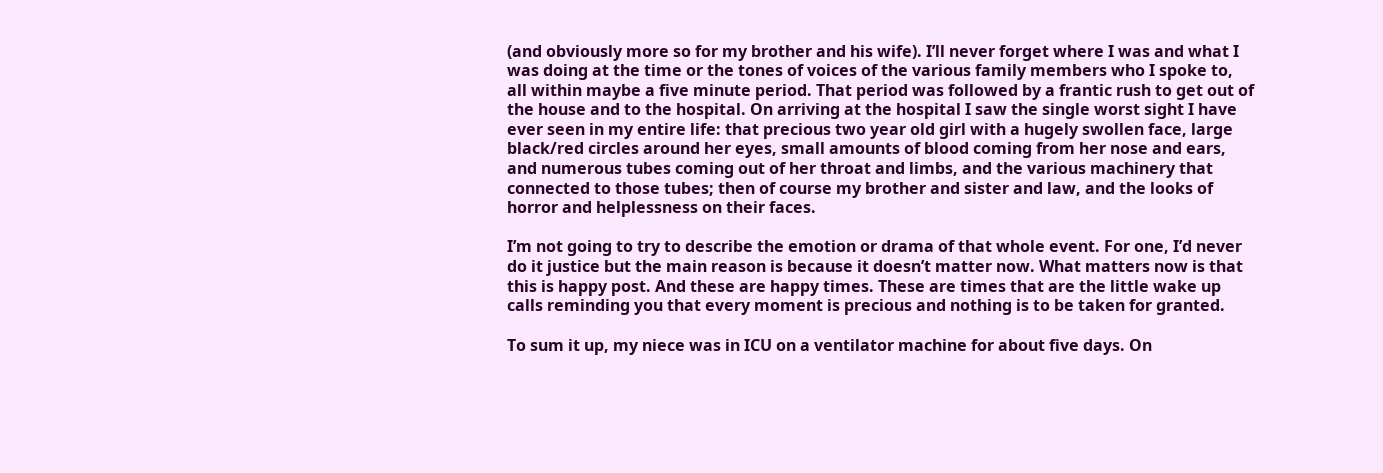(and obviously more so for my brother and his wife). I’ll never forget where I was and what I was doing at the time or the tones of voices of the various family members who I spoke to, all within maybe a five minute period. That period was followed by a frantic rush to get out of the house and to the hospital. On arriving at the hospital I saw the single worst sight I have ever seen in my entire life: that precious two year old girl with a hugely swollen face, large black/red circles around her eyes, small amounts of blood coming from her nose and ears, and numerous tubes coming out of her throat and limbs, and the various machinery that connected to those tubes; then of course my brother and sister and law, and the looks of horror and helplessness on their faces.

I’m not going to try to describe the emotion or drama of that whole event. For one, I’d never do it justice but the main reason is because it doesn’t matter now. What matters now is that this is happy post. And these are happy times. These are times that are the little wake up calls reminding you that every moment is precious and nothing is to be taken for granted.

To sum it up, my niece was in ICU on a ventilator machine for about five days. On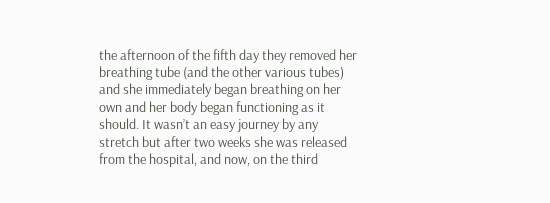the afternoon of the fifth day they removed her breathing tube (and the other various tubes) and she immediately began breathing on her own and her body began functioning as it should. It wasn’t an easy journey by any stretch but after two weeks she was released from the hospital, and now, on the third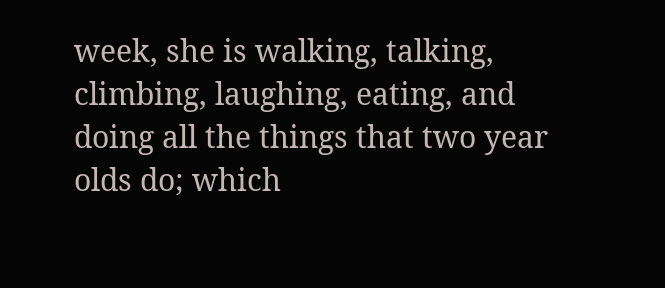week, she is walking, talking, climbing, laughing, eating, and doing all the things that two year olds do; which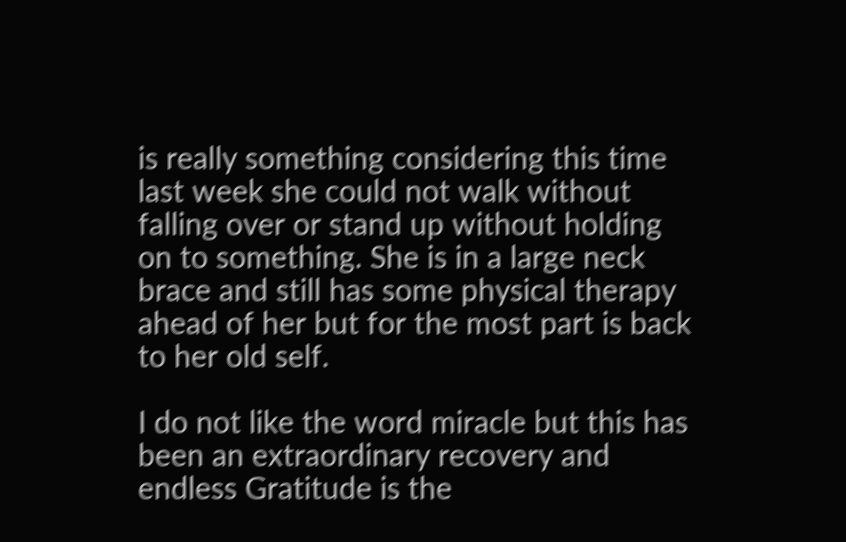is really something considering this time last week she could not walk without falling over or stand up without holding on to something. She is in a large neck brace and still has some physical therapy ahead of her but for the most part is back to her old self.

I do not like the word miracle but this has been an extraordinary recovery and endless Gratitude is the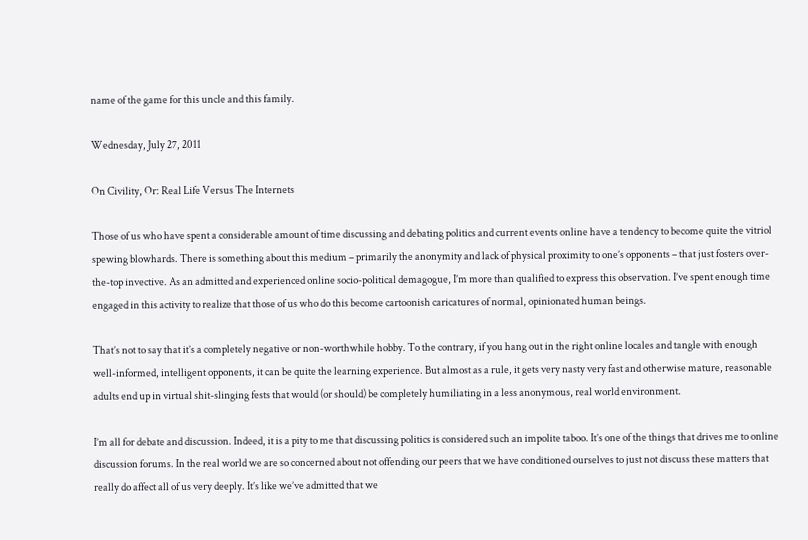name of the game for this uncle and this family.

Wednesday, July 27, 2011

On Civility, Or: Real Life Versus The Internets

Those of us who have spent a considerable amount of time discussing and debating politics and current events online have a tendency to become quite the vitriol spewing blowhards. There is something about this medium – primarily the anonymity and lack of physical proximity to one’s opponents – that just fosters over-the-top invective. As an admitted and experienced online socio-political demagogue, I’m more than qualified to express this observation. I’ve spent enough time engaged in this activity to realize that those of us who do this become cartoonish caricatures of normal, opinionated human beings.

That’s not to say that it’s a completely negative or non-worthwhile hobby. To the contrary, if you hang out in the right online locales and tangle with enough well-informed, intelligent opponents, it can be quite the learning experience. But almost as a rule, it gets very nasty very fast and otherwise mature, reasonable adults end up in virtual shit-slinging fests that would (or should) be completely humiliating in a less anonymous, real world environment.

I’m all for debate and discussion. Indeed, it is a pity to me that discussing politics is considered such an impolite taboo. It’s one of the things that drives me to online discussion forums. In the real world we are so concerned about not offending our peers that we have conditioned ourselves to just not discuss these matters that really do affect all of us very deeply. It’s like we’ve admitted that we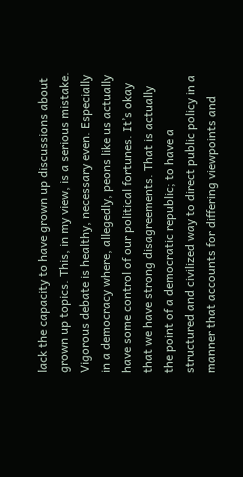lack the capacity to have grown up discussions about grown up topics. This, in my view, is a serious mistake. Vigorous debate is healthy, necessary even. Especially in a democracy where, allegedly, peons like us actually have some control of our political fortunes. It’s okay that we have strong disagreements. That is actually the point of a democratic republic; to have a structured and civilized way to direct public policy in a manner that accounts for differing viewpoints and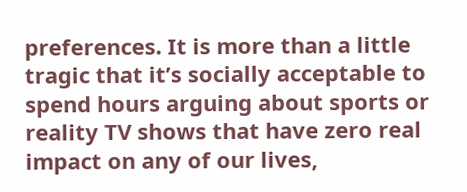preferences. It is more than a little tragic that it’s socially acceptable to spend hours arguing about sports or reality TV shows that have zero real impact on any of our lives,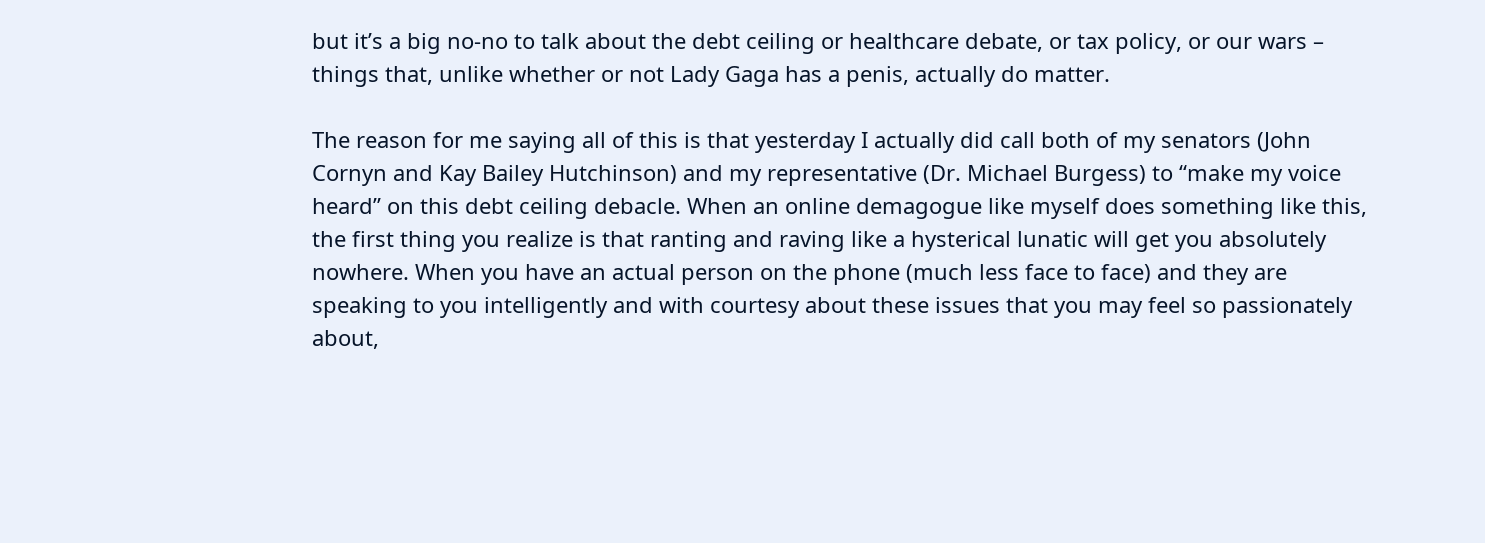but it’s a big no-no to talk about the debt ceiling or healthcare debate, or tax policy, or our wars – things that, unlike whether or not Lady Gaga has a penis, actually do matter.

The reason for me saying all of this is that yesterday I actually did call both of my senators (John Cornyn and Kay Bailey Hutchinson) and my representative (Dr. Michael Burgess) to “make my voice heard” on this debt ceiling debacle. When an online demagogue like myself does something like this, the first thing you realize is that ranting and raving like a hysterical lunatic will get you absolutely nowhere. When you have an actual person on the phone (much less face to face) and they are speaking to you intelligently and with courtesy about these issues that you may feel so passionately about,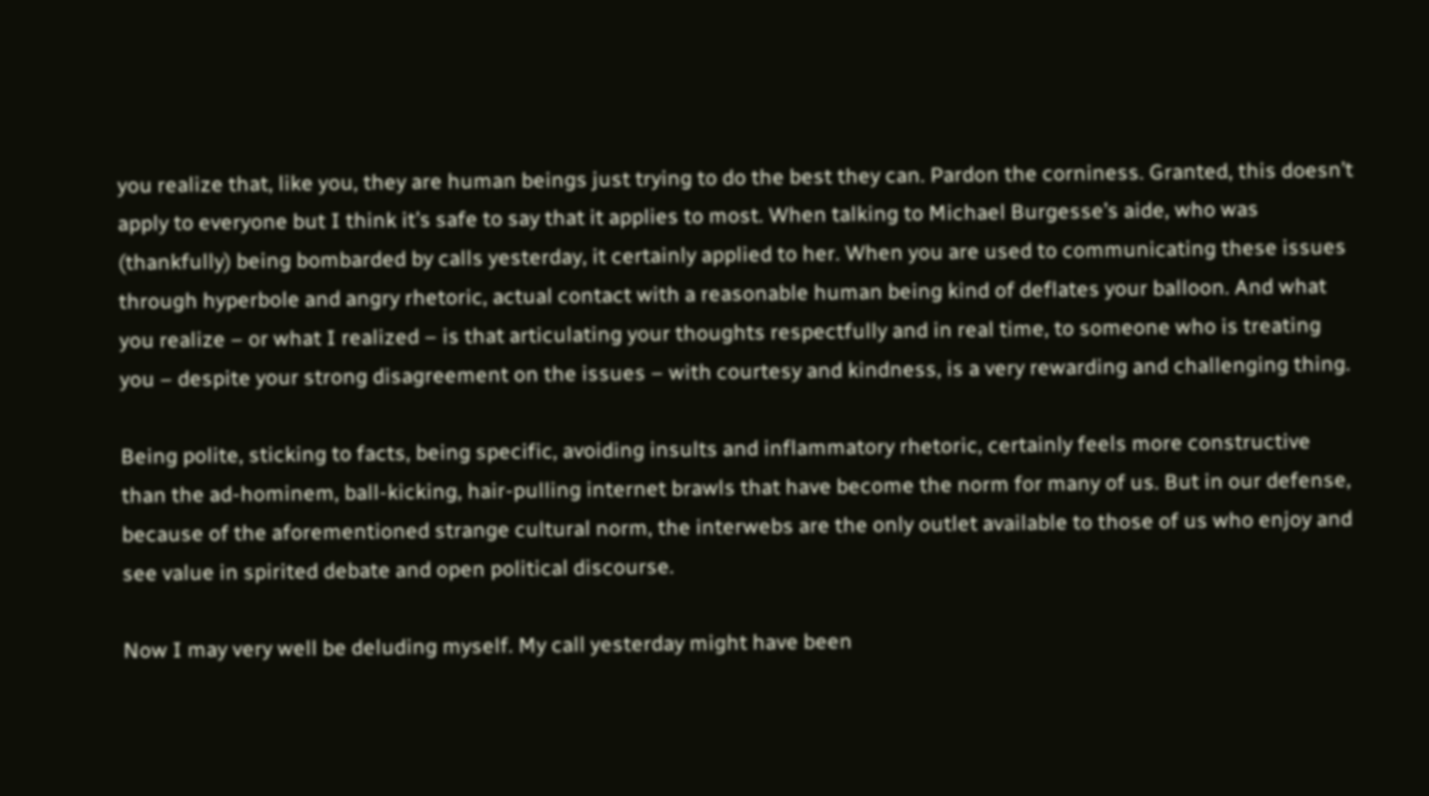you realize that, like you, they are human beings just trying to do the best they can. Pardon the corniness. Granted, this doesn’t apply to everyone but I think it’s safe to say that it applies to most. When talking to Michael Burgesse’s aide, who was (thankfully) being bombarded by calls yesterday, it certainly applied to her. When you are used to communicating these issues through hyperbole and angry rhetoric, actual contact with a reasonable human being kind of deflates your balloon. And what you realize – or what I realized – is that articulating your thoughts respectfully and in real time, to someone who is treating you – despite your strong disagreement on the issues – with courtesy and kindness, is a very rewarding and challenging thing.

Being polite, sticking to facts, being specific, avoiding insults and inflammatory rhetoric, certainly feels more constructive than the ad-hominem, ball-kicking, hair-pulling internet brawls that have become the norm for many of us. But in our defense, because of the aforementioned strange cultural norm, the interwebs are the only outlet available to those of us who enjoy and see value in spirited debate and open political discourse.

Now I may very well be deluding myself. My call yesterday might have been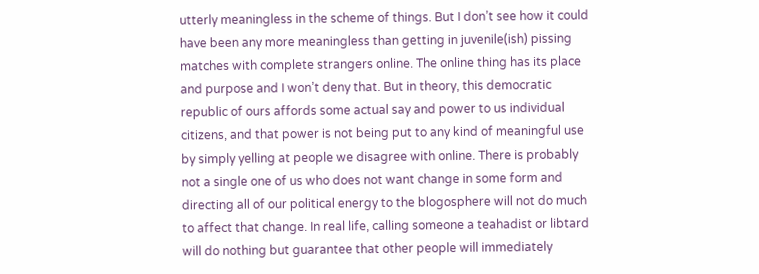utterly meaningless in the scheme of things. But I don’t see how it could have been any more meaningless than getting in juvenile(ish) pissing matches with complete strangers online. The online thing has its place and purpose and I won’t deny that. But in theory, this democratic republic of ours affords some actual say and power to us individual citizens, and that power is not being put to any kind of meaningful use by simply yelling at people we disagree with online. There is probably not a single one of us who does not want change in some form and directing all of our political energy to the blogosphere will not do much to affect that change. In real life, calling someone a teahadist or libtard will do nothing but guarantee that other people will immediately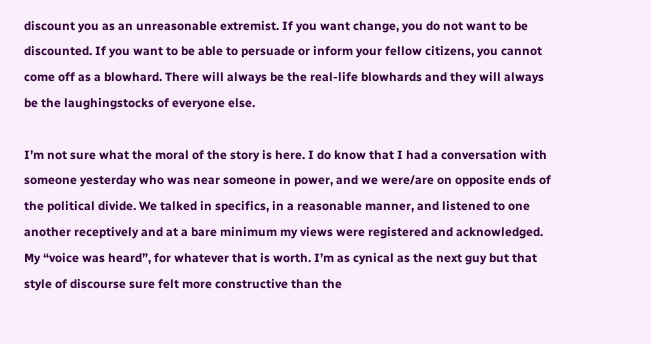discount you as an unreasonable extremist. If you want change, you do not want to be discounted. If you want to be able to persuade or inform your fellow citizens, you cannot come off as a blowhard. There will always be the real-life blowhards and they will always be the laughingstocks of everyone else.

I’m not sure what the moral of the story is here. I do know that I had a conversation with someone yesterday who was near someone in power, and we were/are on opposite ends of the political divide. We talked in specifics, in a reasonable manner, and listened to one another receptively and at a bare minimum my views were registered and acknowledged. My “voice was heard”, for whatever that is worth. I’m as cynical as the next guy but that style of discourse sure felt more constructive than the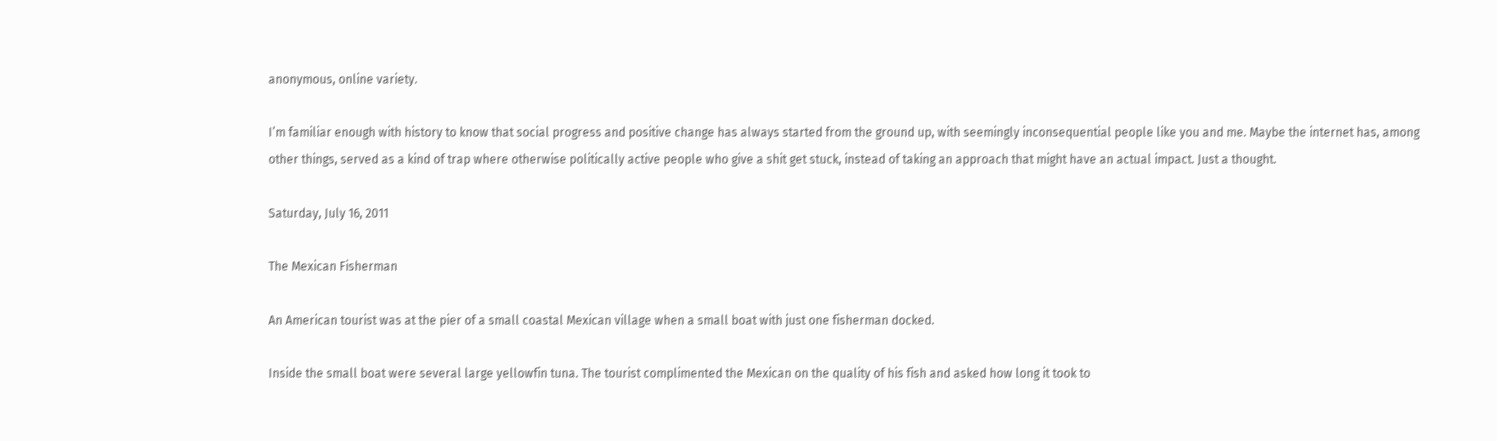anonymous, online variety.

I’m familiar enough with history to know that social progress and positive change has always started from the ground up, with seemingly inconsequential people like you and me. Maybe the internet has, among other things, served as a kind of trap where otherwise politically active people who give a shit get stuck, instead of taking an approach that might have an actual impact. Just a thought.

Saturday, July 16, 2011

The Mexican Fisherman

An American tourist was at the pier of a small coastal Mexican village when a small boat with just one fisherman docked.

Inside the small boat were several large yellowfin tuna. The tourist complimented the Mexican on the quality of his fish and asked how long it took to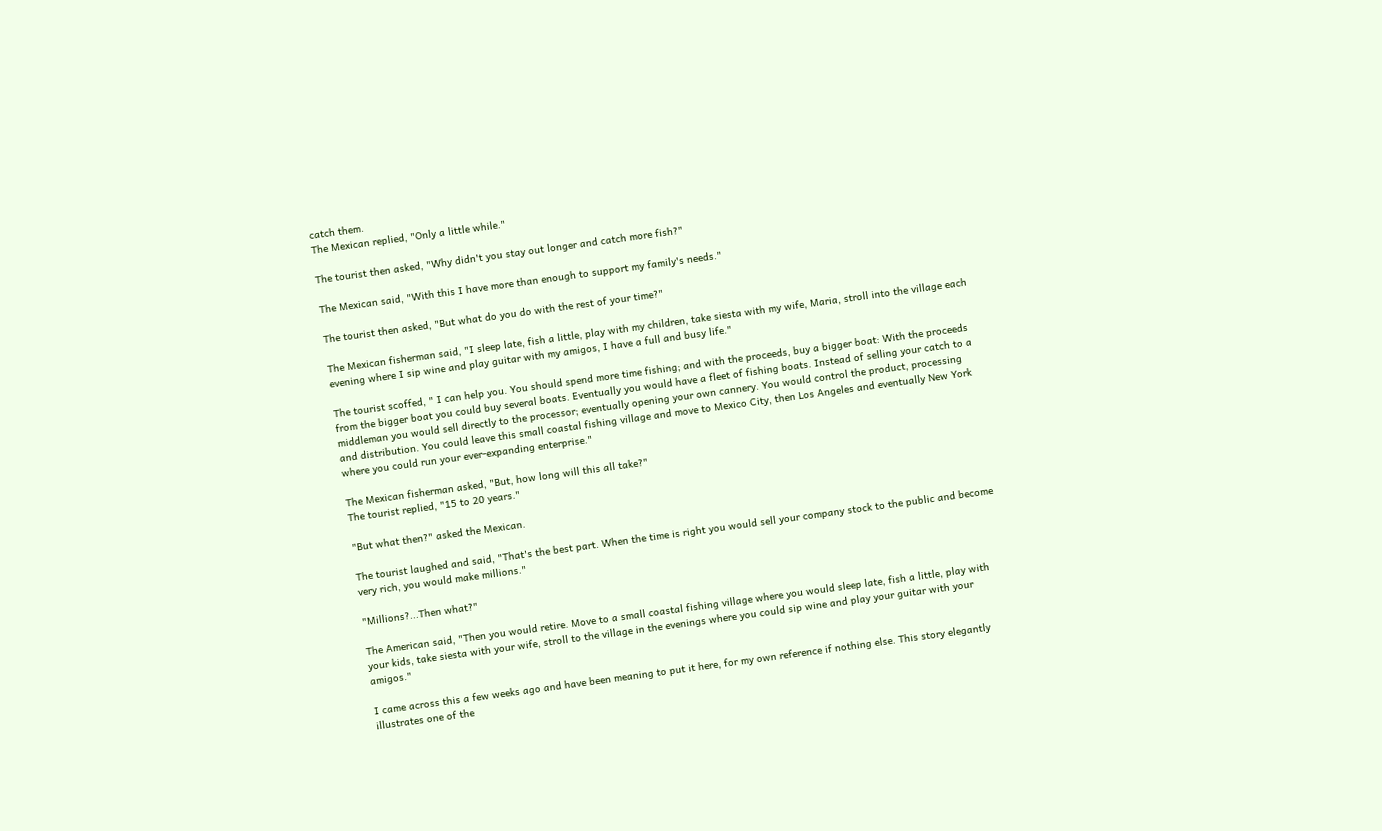catch them.
The Mexican replied, "Only a little while."

The tourist then asked, "Why didn't you stay out longer and catch more fish?"

The Mexican said, "With this I have more than enough to support my family's needs."

The tourist then asked, "But what do you do with the rest of your time?"

The Mexican fisherman said, "I sleep late, fish a little, play with my children, take siesta with my wife, Maria, stroll into the village each evening where I sip wine and play guitar with my amigos, I have a full and busy life."

The tourist scoffed, " I can help you. You should spend more time fishing; and with the proceeds, buy a bigger boat: With the proceeds from the bigger boat you could buy several boats. Eventually you would have a fleet of fishing boats. Instead of selling your catch to a middleman you would sell directly to the processor; eventually opening your own cannery. You would control the product, processing and distribution. You could leave this small coastal fishing village and move to Mexico City, then Los Angeles and eventually New York where you could run your ever-expanding enterprise."

The Mexican fisherman asked, "But, how long will this all take?"
The tourist replied, "15 to 20 years."

"But what then?" asked the Mexican.

The tourist laughed and said, "That's the best part. When the time is right you would sell your company stock to the public and become very rich, you would make millions."

"Millions?...Then what?"

The American said, "Then you would retire. Move to a small coastal fishing village where you would sleep late, fish a little, play with your kids, take siesta with your wife, stroll to the village in the evenings where you could sip wine and play your guitar with your amigos."

I came across this a few weeks ago and have been meaning to put it here, for my own reference if nothing else. This story elegantly illustrates one of the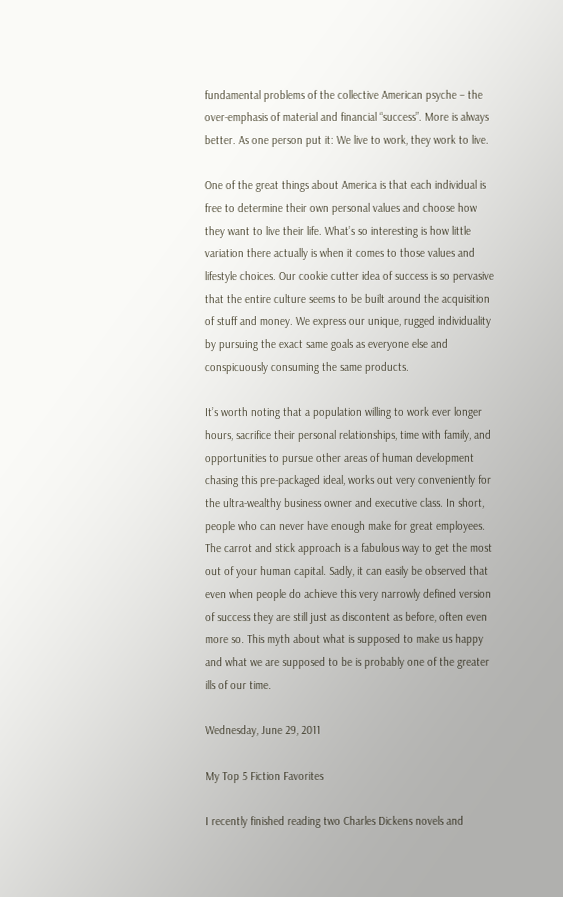fundamental problems of the collective American psyche – the over-emphasis of material and financial “success”. More is always better. As one person put it: We live to work, they work to live.

One of the great things about America is that each individual is free to determine their own personal values and choose how they want to live their life. What’s so interesting is how little variation there actually is when it comes to those values and lifestyle choices. Our cookie cutter idea of success is so pervasive that the entire culture seems to be built around the acquisition of stuff and money. We express our unique, rugged individuality by pursuing the exact same goals as everyone else and conspicuously consuming the same products.

It’s worth noting that a population willing to work ever longer hours, sacrifice their personal relationships, time with family, and opportunities to pursue other areas of human development chasing this pre-packaged ideal, works out very conveniently for the ultra-wealthy business owner and executive class. In short, people who can never have enough make for great employees. The carrot and stick approach is a fabulous way to get the most out of your human capital. Sadly, it can easily be observed that even when people do achieve this very narrowly defined version of success they are still just as discontent as before, often even more so. This myth about what is supposed to make us happy and what we are supposed to be is probably one of the greater ills of our time.

Wednesday, June 29, 2011

My Top 5 Fiction Favorites

I recently finished reading two Charles Dickens novels and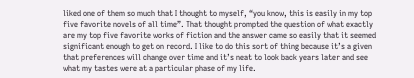liked one of them so much that I thought to myself, “you know, this is easily in my top five favorite novels of all time”. That thought prompted the question of what exactly are my top five favorite works of fiction and the answer came so easily that it seemed significant enough to get on record. I like to do this sort of thing because it’s a given that preferences will change over time and it’s neat to look back years later and see what my tastes were at a particular phase of my life.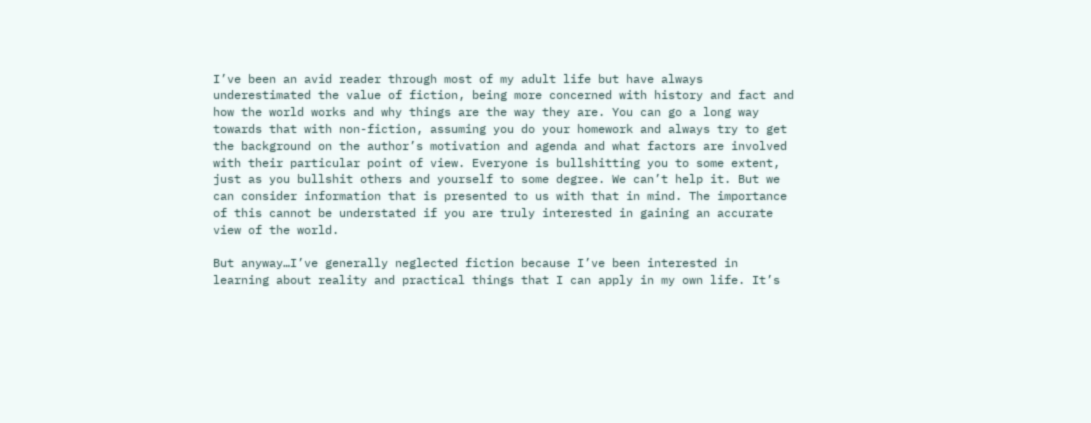I’ve been an avid reader through most of my adult life but have always underestimated the value of fiction, being more concerned with history and fact and how the world works and why things are the way they are. You can go a long way towards that with non-fiction, assuming you do your homework and always try to get the background on the author’s motivation and agenda and what factors are involved with their particular point of view. Everyone is bullshitting you to some extent, just as you bullshit others and yourself to some degree. We can’t help it. But we can consider information that is presented to us with that in mind. The importance of this cannot be understated if you are truly interested in gaining an accurate view of the world.

But anyway…I’ve generally neglected fiction because I’ve been interested in learning about reality and practical things that I can apply in my own life. It’s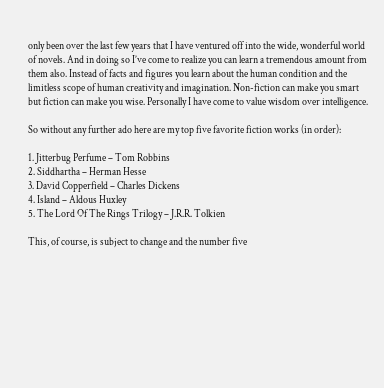only been over the last few years that I have ventured off into the wide, wonderful world of novels. And in doing so I’ve come to realize you can learn a tremendous amount from them also. Instead of facts and figures you learn about the human condition and the limitless scope of human creativity and imagination. Non-fiction can make you smart but fiction can make you wise. Personally I have come to value wisdom over intelligence.

So without any further ado here are my top five favorite fiction works (in order):

1. Jitterbug Perfume – Tom Robbins
2. Siddhartha – Herman Hesse
3. David Copperfield – Charles Dickens
4. Island – Aldous Huxley
5. The Lord Of The Rings Trilogy – J.R.R. Tolkien

This, of course, is subject to change and the number five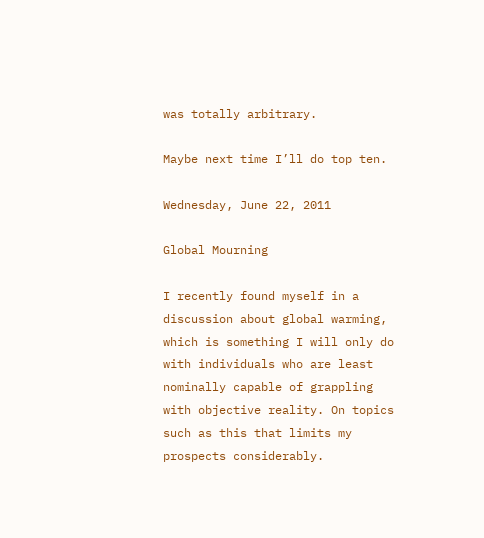was totally arbitrary.

Maybe next time I’ll do top ten.

Wednesday, June 22, 2011

Global Mourning

I recently found myself in a discussion about global warming, which is something I will only do with individuals who are least nominally capable of grappling with objective reality. On topics such as this that limits my prospects considerably.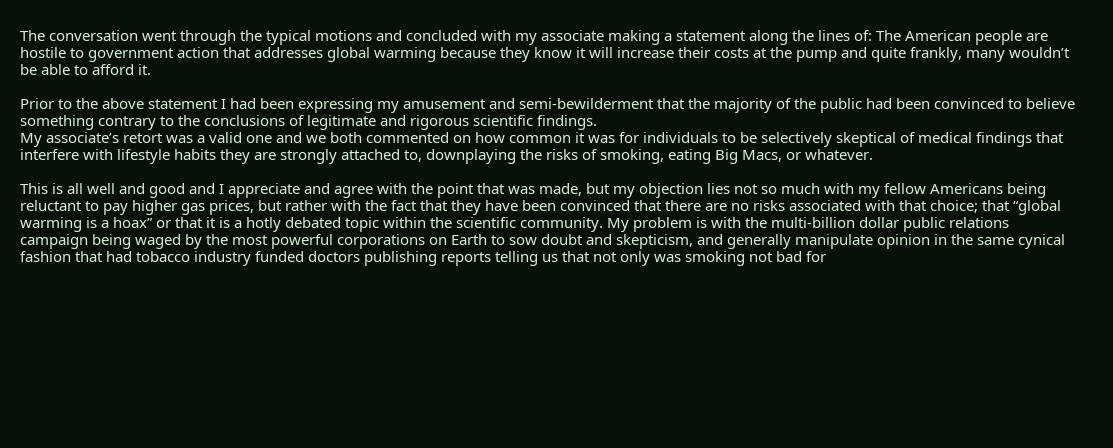The conversation went through the typical motions and concluded with my associate making a statement along the lines of: The American people are hostile to government action that addresses global warming because they know it will increase their costs at the pump and quite frankly, many wouldn’t be able to afford it.

Prior to the above statement I had been expressing my amusement and semi-bewilderment that the majority of the public had been convinced to believe something contrary to the conclusions of legitimate and rigorous scientific findings.
My associate’s retort was a valid one and we both commented on how common it was for individuals to be selectively skeptical of medical findings that interfere with lifestyle habits they are strongly attached to, downplaying the risks of smoking, eating Big Macs, or whatever.

This is all well and good and I appreciate and agree with the point that was made, but my objection lies not so much with my fellow Americans being reluctant to pay higher gas prices, but rather with the fact that they have been convinced that there are no risks associated with that choice; that “global warming is a hoax” or that it is a hotly debated topic within the scientific community. My problem is with the multi-billion dollar public relations campaign being waged by the most powerful corporations on Earth to sow doubt and skepticism, and generally manipulate opinion in the same cynical fashion that had tobacco industry funded doctors publishing reports telling us that not only was smoking not bad for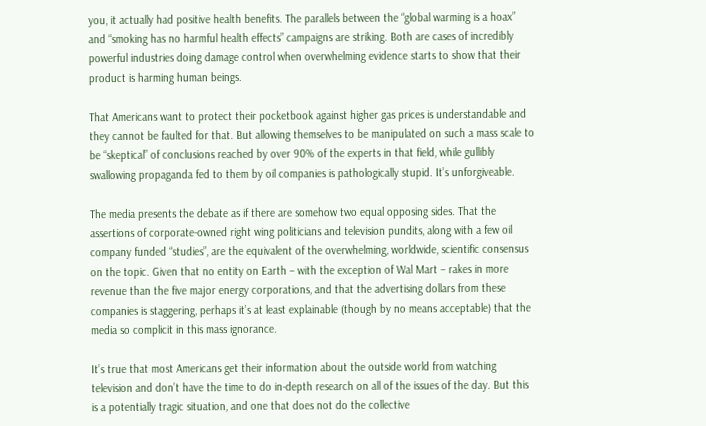you, it actually had positive health benefits. The parallels between the “global warming is a hoax” and “smoking has no harmful health effects” campaigns are striking. Both are cases of incredibly powerful industries doing damage control when overwhelming evidence starts to show that their product is harming human beings.

That Americans want to protect their pocketbook against higher gas prices is understandable and they cannot be faulted for that. But allowing themselves to be manipulated on such a mass scale to be “skeptical” of conclusions reached by over 90% of the experts in that field, while gullibly swallowing propaganda fed to them by oil companies is pathologically stupid. It’s unforgiveable.

The media presents the debate as if there are somehow two equal opposing sides. That the assertions of corporate-owned right wing politicians and television pundits, along with a few oil company funded “studies”, are the equivalent of the overwhelming, worldwide, scientific consensus on the topic. Given that no entity on Earth – with the exception of Wal Mart – rakes in more revenue than the five major energy corporations, and that the advertising dollars from these companies is staggering, perhaps it’s at least explainable (though by no means acceptable) that the media so complicit in this mass ignorance.

It’s true that most Americans get their information about the outside world from watching television and don’t have the time to do in-depth research on all of the issues of the day. But this is a potentially tragic situation, and one that does not do the collective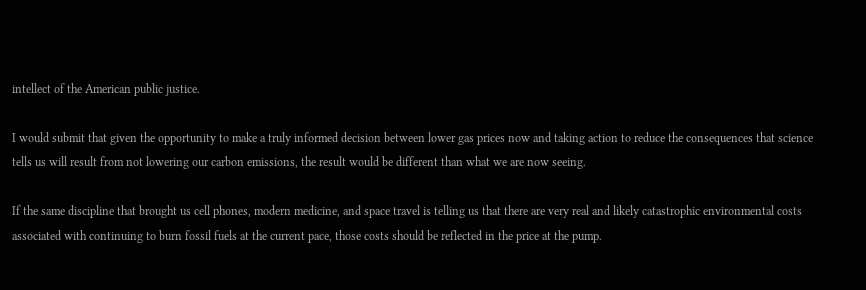intellect of the American public justice.

I would submit that given the opportunity to make a truly informed decision between lower gas prices now and taking action to reduce the consequences that science tells us will result from not lowering our carbon emissions, the result would be different than what we are now seeing.

If the same discipline that brought us cell phones, modern medicine, and space travel is telling us that there are very real and likely catastrophic environmental costs associated with continuing to burn fossil fuels at the current pace, those costs should be reflected in the price at the pump.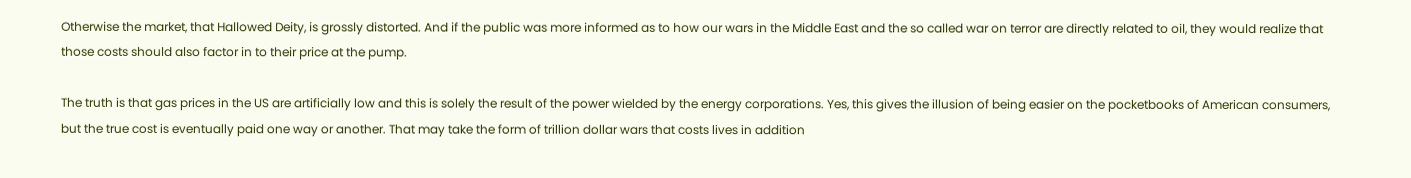Otherwise the market, that Hallowed Deity, is grossly distorted. And if the public was more informed as to how our wars in the Middle East and the so called war on terror are directly related to oil, they would realize that those costs should also factor in to their price at the pump.

The truth is that gas prices in the US are artificially low and this is solely the result of the power wielded by the energy corporations. Yes, this gives the illusion of being easier on the pocketbooks of American consumers, but the true cost is eventually paid one way or another. That may take the form of trillion dollar wars that costs lives in addition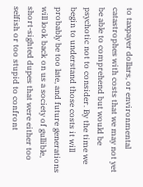to taxpayer dollars, or environmental catastrophes with costs that we may not yet be able to comprehend but would be psychotic not to consider. By the time we begin to understand those costs it will probably be too late, and future generations will look back on us a society of gullible, short-sighted dupes that were either too selfish or too stupid to confront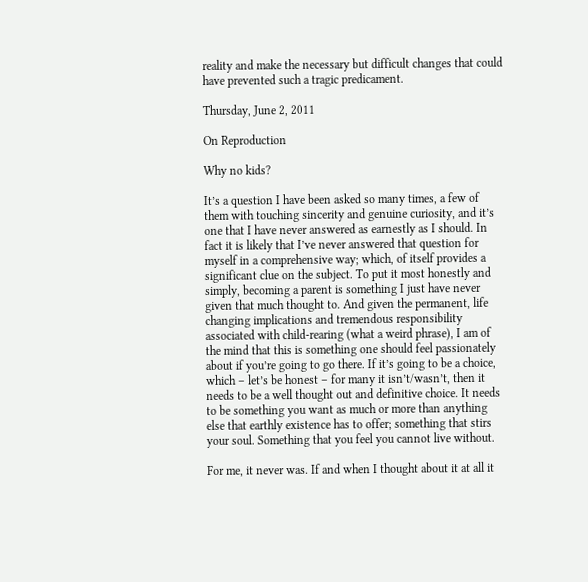reality and make the necessary but difficult changes that could have prevented such a tragic predicament.

Thursday, June 2, 2011

On Reproduction

Why no kids?

It’s a question I have been asked so many times, a few of them with touching sincerity and genuine curiosity, and it’s one that I have never answered as earnestly as I should. In fact it is likely that I’ve never answered that question for myself in a comprehensive way; which, of itself provides a significant clue on the subject. To put it most honestly and simply, becoming a parent is something I just have never given that much thought to. And given the permanent, life changing implications and tremendous responsibility associated with child-rearing (what a weird phrase), I am of the mind that this is something one should feel passionately about if you’re going to go there. If it’s going to be a choice, which – let’s be honest – for many it isn’t/wasn’t, then it needs to be a well thought out and definitive choice. It needs to be something you want as much or more than anything else that earthly existence has to offer; something that stirs your soul. Something that you feel you cannot live without.

For me, it never was. If and when I thought about it at all it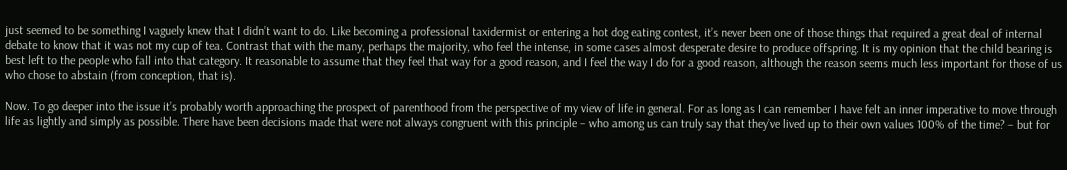just seemed to be something I vaguely knew that I didn’t want to do. Like becoming a professional taxidermist or entering a hot dog eating contest, it’s never been one of those things that required a great deal of internal debate to know that it was not my cup of tea. Contrast that with the many, perhaps the majority, who feel the intense, in some cases almost desperate desire to produce offspring. It is my opinion that the child bearing is best left to the people who fall into that category. It reasonable to assume that they feel that way for a good reason, and I feel the way I do for a good reason, although the reason seems much less important for those of us who chose to abstain (from conception, that is).

Now. To go deeper into the issue it’s probably worth approaching the prospect of parenthood from the perspective of my view of life in general. For as long as I can remember I have felt an inner imperative to move through life as lightly and simply as possible. There have been decisions made that were not always congruent with this principle – who among us can truly say that they’ve lived up to their own values 100% of the time? – but for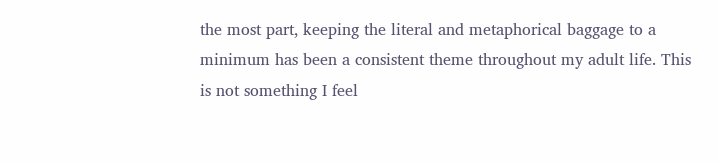the most part, keeping the literal and metaphorical baggage to a minimum has been a consistent theme throughout my adult life. This is not something I feel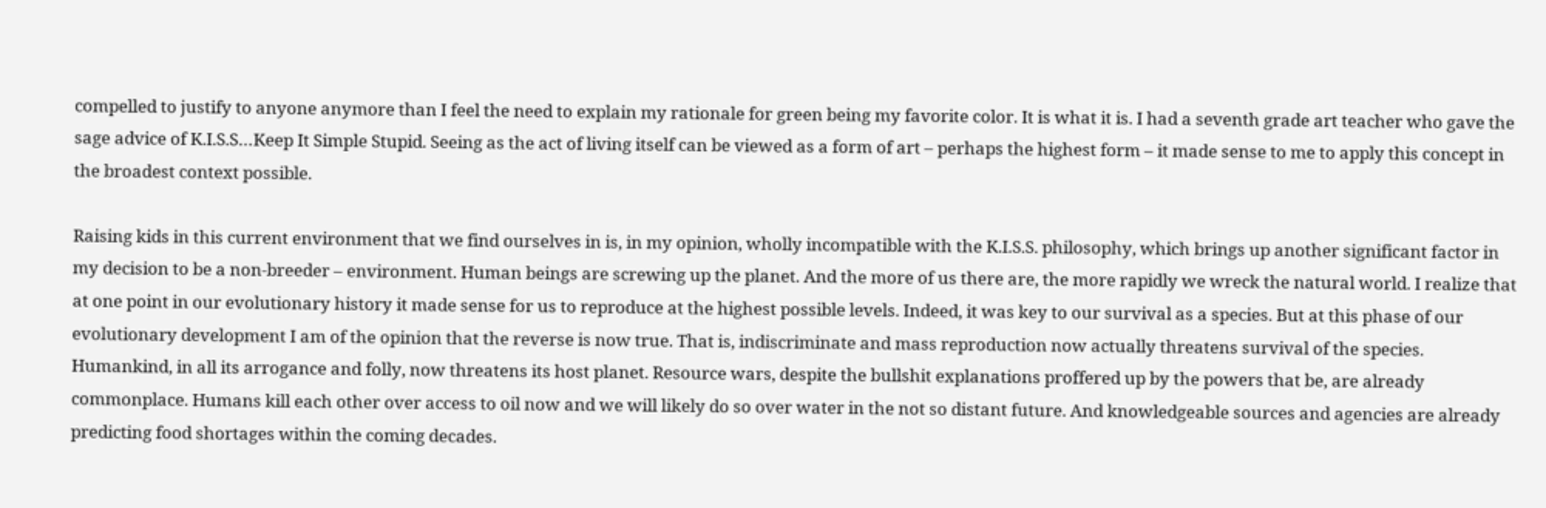compelled to justify to anyone anymore than I feel the need to explain my rationale for green being my favorite color. It is what it is. I had a seventh grade art teacher who gave the sage advice of K.I.S.S…Keep It Simple Stupid. Seeing as the act of living itself can be viewed as a form of art – perhaps the highest form – it made sense to me to apply this concept in the broadest context possible.

Raising kids in this current environment that we find ourselves in is, in my opinion, wholly incompatible with the K.I.S.S. philosophy, which brings up another significant factor in my decision to be a non-breeder – environment. Human beings are screwing up the planet. And the more of us there are, the more rapidly we wreck the natural world. I realize that at one point in our evolutionary history it made sense for us to reproduce at the highest possible levels. Indeed, it was key to our survival as a species. But at this phase of our evolutionary development I am of the opinion that the reverse is now true. That is, indiscriminate and mass reproduction now actually threatens survival of the species. Humankind, in all its arrogance and folly, now threatens its host planet. Resource wars, despite the bullshit explanations proffered up by the powers that be, are already commonplace. Humans kill each other over access to oil now and we will likely do so over water in the not so distant future. And knowledgeable sources and agencies are already predicting food shortages within the coming decades.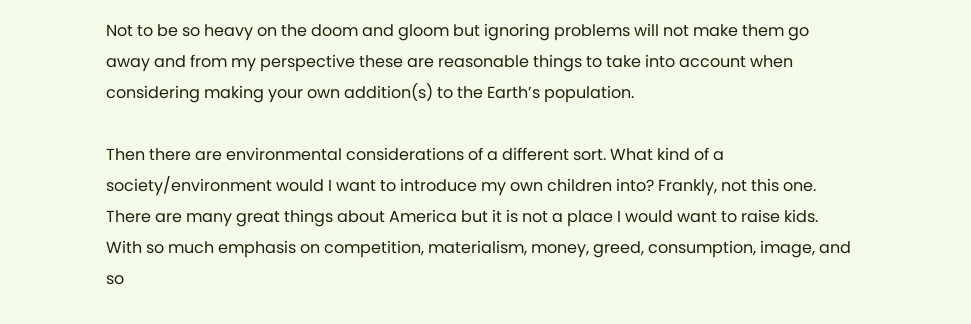Not to be so heavy on the doom and gloom but ignoring problems will not make them go away and from my perspective these are reasonable things to take into account when considering making your own addition(s) to the Earth’s population.

Then there are environmental considerations of a different sort. What kind of a society/environment would I want to introduce my own children into? Frankly, not this one. There are many great things about America but it is not a place I would want to raise kids. With so much emphasis on competition, materialism, money, greed, consumption, image, and so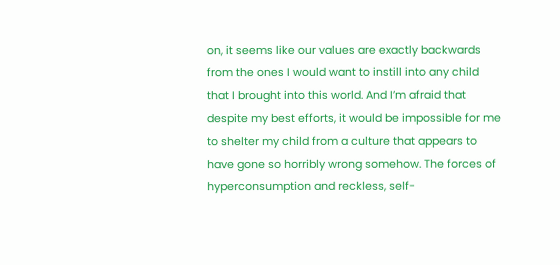on, it seems like our values are exactly backwards from the ones I would want to instill into any child that I brought into this world. And I’m afraid that despite my best efforts, it would be impossible for me to shelter my child from a culture that appears to have gone so horribly wrong somehow. The forces of hyperconsumption and reckless, self-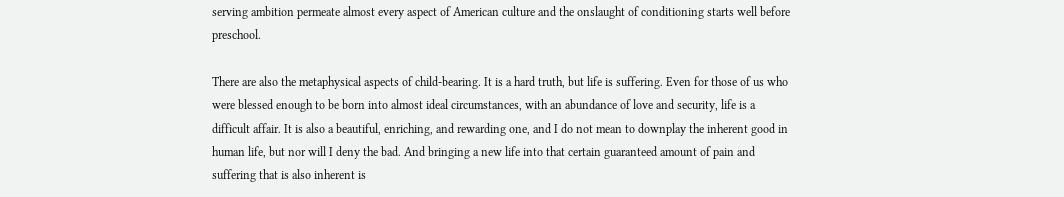serving ambition permeate almost every aspect of American culture and the onslaught of conditioning starts well before preschool.

There are also the metaphysical aspects of child-bearing. It is a hard truth, but life is suffering. Even for those of us who were blessed enough to be born into almost ideal circumstances, with an abundance of love and security, life is a difficult affair. It is also a beautiful, enriching, and rewarding one, and I do not mean to downplay the inherent good in human life, but nor will I deny the bad. And bringing a new life into that certain guaranteed amount of pain and suffering that is also inherent is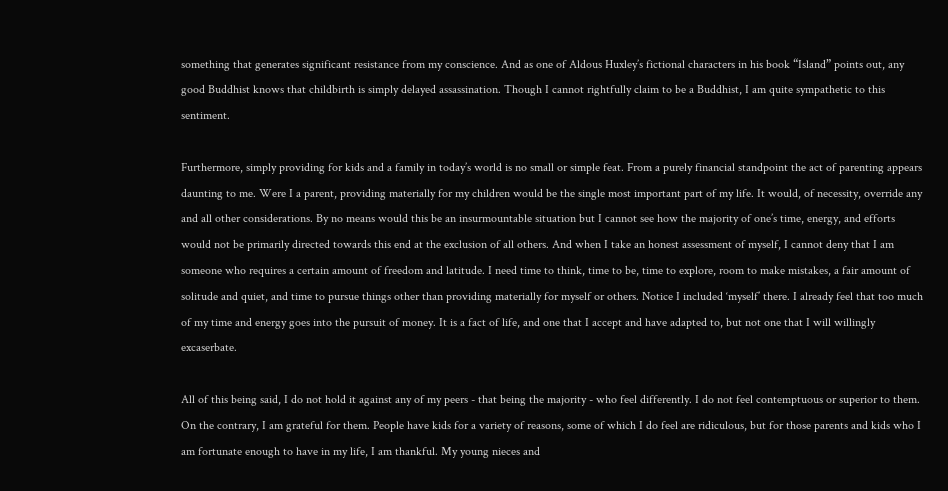something that generates significant resistance from my conscience. And as one of Aldous Huxley’s fictional characters in his book “Island” points out, any good Buddhist knows that childbirth is simply delayed assassination. Though I cannot rightfully claim to be a Buddhist, I am quite sympathetic to this sentiment.

Furthermore, simply providing for kids and a family in today’s world is no small or simple feat. From a purely financial standpoint the act of parenting appears daunting to me. Were I a parent, providing materially for my children would be the single most important part of my life. It would, of necessity, override any and all other considerations. By no means would this be an insurmountable situation but I cannot see how the majority of one’s time, energy, and efforts would not be primarily directed towards this end at the exclusion of all others. And when I take an honest assessment of myself, I cannot deny that I am someone who requires a certain amount of freedom and latitude. I need time to think, time to be, time to explore, room to make mistakes, a fair amount of solitude and quiet, and time to pursue things other than providing materially for myself or others. Notice I included ‘myself’ there. I already feel that too much of my time and energy goes into the pursuit of money. It is a fact of life, and one that I accept and have adapted to, but not one that I will willingly excaserbate.

All of this being said, I do not hold it against any of my peers - that being the majority - who feel differently. I do not feel contemptuous or superior to them. On the contrary, I am grateful for them. People have kids for a variety of reasons, some of which I do feel are ridiculous, but for those parents and kids who I am fortunate enough to have in my life, I am thankful. My young nieces and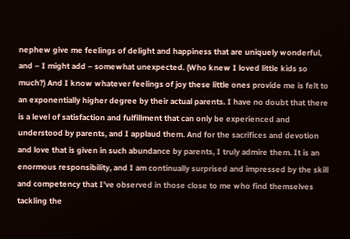nephew give me feelings of delight and happiness that are uniquely wonderful, and – I might add – somewhat unexpected. (Who knew I loved little kids so much?) And I know whatever feelings of joy these little ones provide me is felt to an exponentially higher degree by their actual parents. I have no doubt that there is a level of satisfaction and fulfillment that can only be experienced and understood by parents, and I applaud them. And for the sacrifices and devotion and love that is given in such abundance by parents, I truly admire them. It is an enormous responsibility, and I am continually surprised and impressed by the skill and competency that I’ve observed in those close to me who find themselves tackling the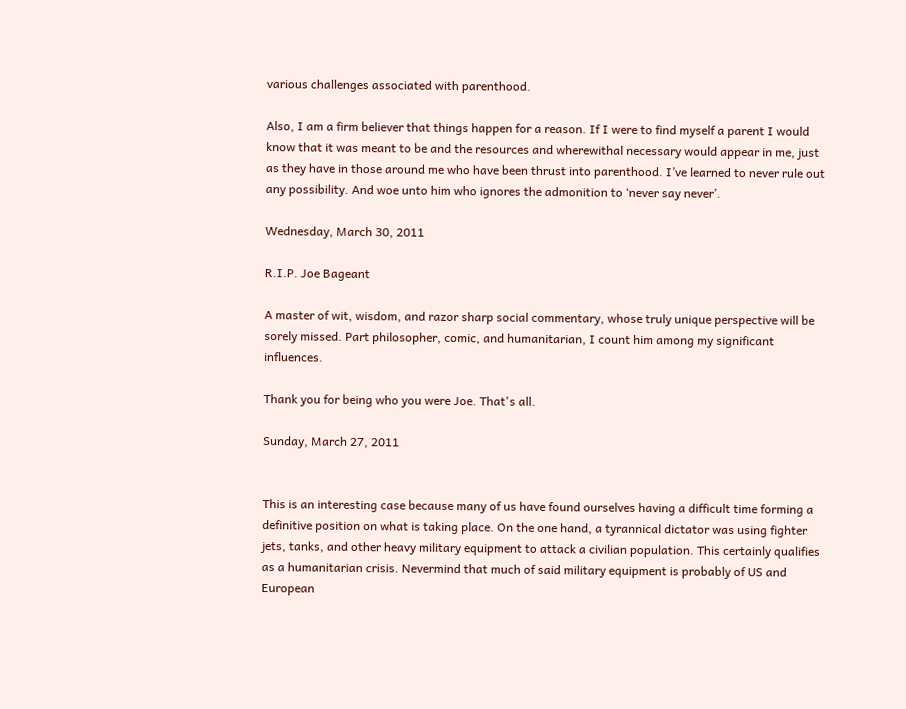various challenges associated with parenthood.

Also, I am a firm believer that things happen for a reason. If I were to find myself a parent I would know that it was meant to be and the resources and wherewithal necessary would appear in me, just as they have in those around me who have been thrust into parenthood. I’ve learned to never rule out any possibility. And woe unto him who ignores the admonition to ‘never say never’.

Wednesday, March 30, 2011

R.I.P. Joe Bageant

A master of wit, wisdom, and razor sharp social commentary, whose truly unique perspective will be sorely missed. Part philosopher, comic, and humanitarian, I count him among my significant influences.

Thank you for being who you were Joe. That's all.

Sunday, March 27, 2011


This is an interesting case because many of us have found ourselves having a difficult time forming a definitive position on what is taking place. On the one hand, a tyrannical dictator was using fighter jets, tanks, and other heavy military equipment to attack a civilian population. This certainly qualifies as a humanitarian crisis. Nevermind that much of said military equipment is probably of US and European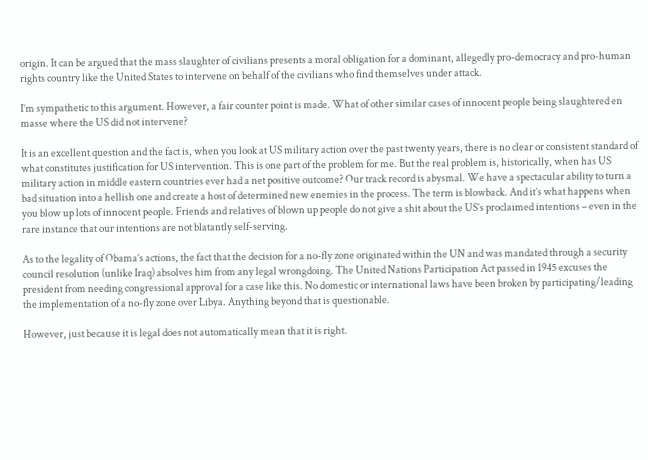origin. It can be argued that the mass slaughter of civilians presents a moral obligation for a dominant, allegedly pro-democracy and pro-human rights country like the United States to intervene on behalf of the civilians who find themselves under attack.

I’m sympathetic to this argument. However, a fair counter point is made. What of other similar cases of innocent people being slaughtered en masse where the US did not intervene?

It is an excellent question and the fact is, when you look at US military action over the past twenty years, there is no clear or consistent standard of what constitutes justification for US intervention. This is one part of the problem for me. But the real problem is, historically, when has US military action in middle eastern countries ever had a net positive outcome? Our track record is abysmal. We have a spectacular ability to turn a bad situation into a hellish one and create a host of determined new enemies in the process. The term is blowback. And it’s what happens when you blow up lots of innocent people. Friends and relatives of blown up people do not give a shit about the US’s proclaimed intentions – even in the rare instance that our intentions are not blatantly self-serving.

As to the legality of Obama’s actions, the fact that the decision for a no-fly zone originated within the UN and was mandated through a security council resolution (unlike Iraq) absolves him from any legal wrongdoing. The United Nations Participation Act passed in 1945 excuses the president from needing congressional approval for a case like this. No domestic or international laws have been broken by participating/leading the implementation of a no-fly zone over Libya. Anything beyond that is questionable.

However, just because it is legal does not automatically mean that it is right.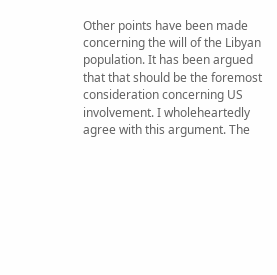Other points have been made concerning the will of the Libyan population. It has been argued that that should be the foremost consideration concerning US involvement. I wholeheartedly agree with this argument. The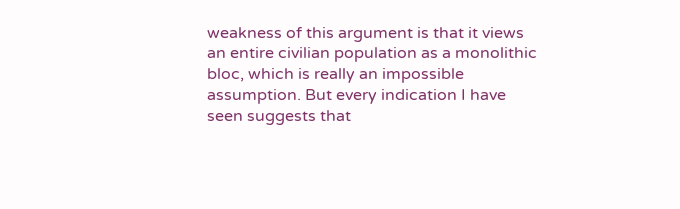weakness of this argument is that it views an entire civilian population as a monolithic bloc, which is really an impossible assumption. But every indication I have seen suggests that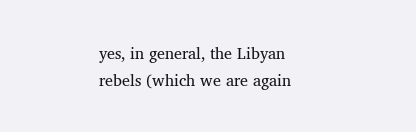yes, in general, the Libyan rebels (which we are again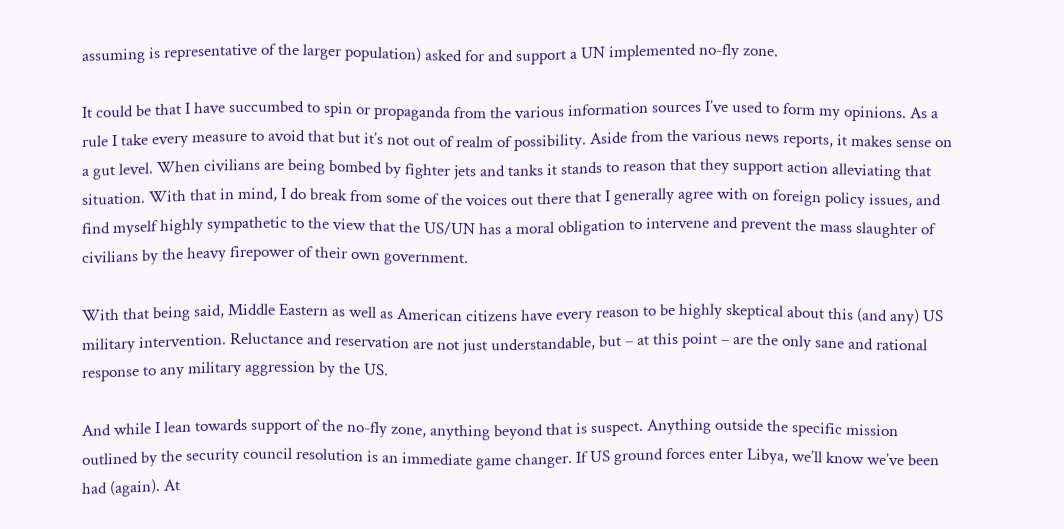assuming is representative of the larger population) asked for and support a UN implemented no-fly zone.

It could be that I have succumbed to spin or propaganda from the various information sources I’ve used to form my opinions. As a rule I take every measure to avoid that but it’s not out of realm of possibility. Aside from the various news reports, it makes sense on a gut level. When civilians are being bombed by fighter jets and tanks it stands to reason that they support action alleviating that situation. With that in mind, I do break from some of the voices out there that I generally agree with on foreign policy issues, and find myself highly sympathetic to the view that the US/UN has a moral obligation to intervene and prevent the mass slaughter of civilians by the heavy firepower of their own government.

With that being said, Middle Eastern as well as American citizens have every reason to be highly skeptical about this (and any) US military intervention. Reluctance and reservation are not just understandable, but – at this point – are the only sane and rational response to any military aggression by the US.

And while I lean towards support of the no-fly zone, anything beyond that is suspect. Anything outside the specific mission outlined by the security council resolution is an immediate game changer. If US ground forces enter Libya, we’ll know we’ve been had (again). At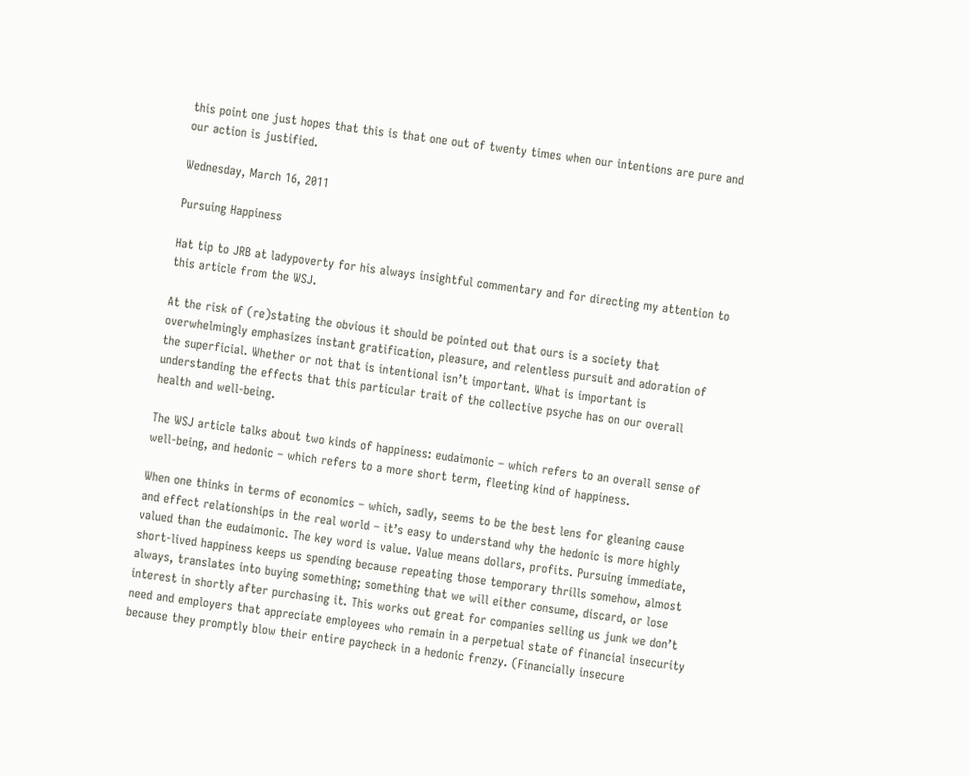this point one just hopes that this is that one out of twenty times when our intentions are pure and our action is justified.

Wednesday, March 16, 2011

Pursuing Happiness

Hat tip to JRB at ladypoverty for his always insightful commentary and for directing my attention to this article from the WSJ.

At the risk of (re)stating the obvious it should be pointed out that ours is a society that overwhelmingly emphasizes instant gratification, pleasure, and relentless pursuit and adoration of the superficial. Whether or not that is intentional isn’t important. What is important is understanding the effects that this particular trait of the collective psyche has on our overall health and well-being.

The WSJ article talks about two kinds of happiness: eudaimonic – which refers to an overall sense of well-being, and hedonic – which refers to a more short term, fleeting kind of happiness.

When one thinks in terms of economics – which, sadly, seems to be the best lens for gleaning cause and effect relationships in the real world – it’s easy to understand why the hedonic is more highly valued than the eudaimonic. The key word is value. Value means dollars, profits. Pursuing immediate, short-lived happiness keeps us spending because repeating those temporary thrills somehow, almost always, translates into buying something; something that we will either consume, discard, or lose interest in shortly after purchasing it. This works out great for companies selling us junk we don’t need and employers that appreciate employees who remain in a perpetual state of financial insecurity because they promptly blow their entire paycheck in a hedonic frenzy. (Financially insecure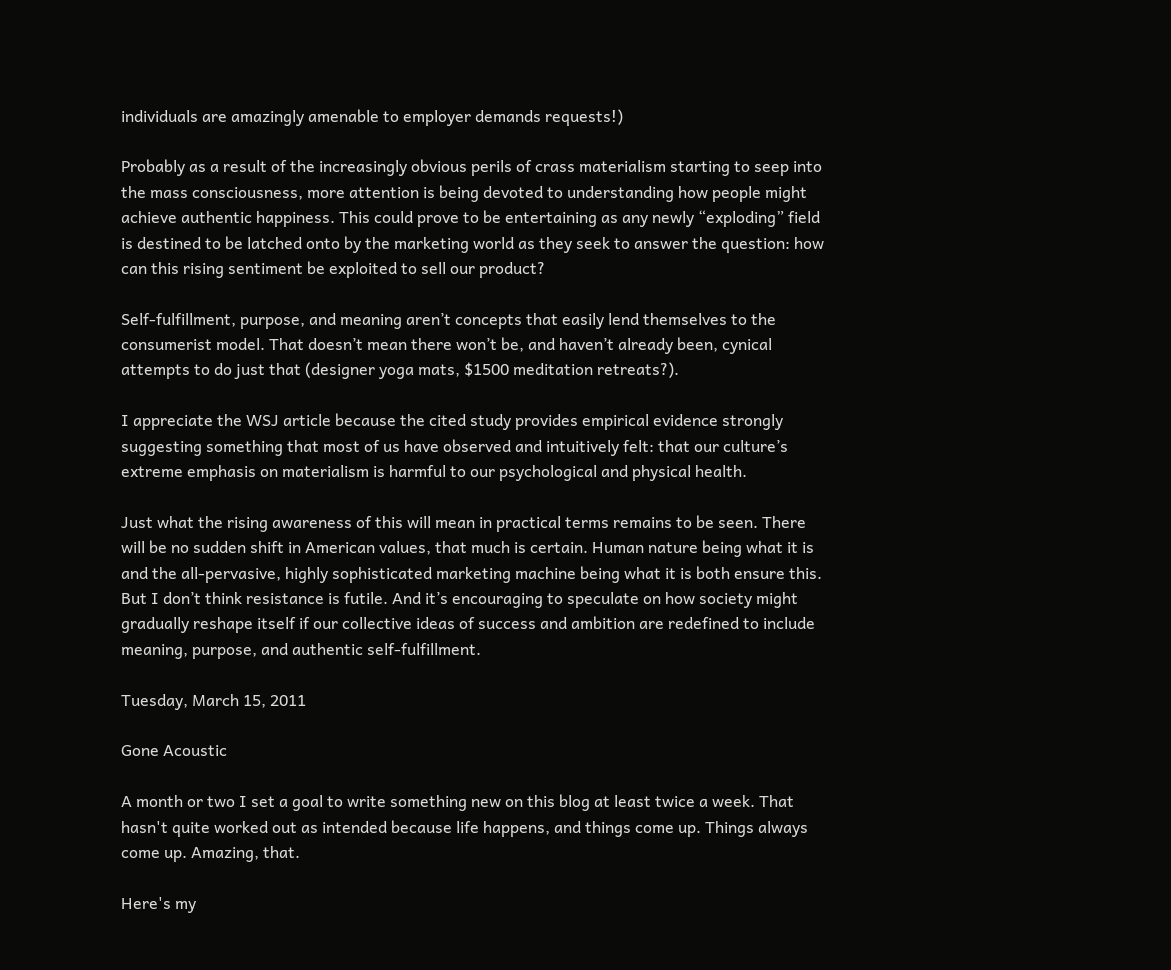individuals are amazingly amenable to employer demands requests!)

Probably as a result of the increasingly obvious perils of crass materialism starting to seep into the mass consciousness, more attention is being devoted to understanding how people might achieve authentic happiness. This could prove to be entertaining as any newly “exploding” field is destined to be latched onto by the marketing world as they seek to answer the question: how can this rising sentiment be exploited to sell our product?

Self-fulfillment, purpose, and meaning aren’t concepts that easily lend themselves to the consumerist model. That doesn’t mean there won’t be, and haven’t already been, cynical attempts to do just that (designer yoga mats, $1500 meditation retreats?).

I appreciate the WSJ article because the cited study provides empirical evidence strongly suggesting something that most of us have observed and intuitively felt: that our culture’s extreme emphasis on materialism is harmful to our psychological and physical health.

Just what the rising awareness of this will mean in practical terms remains to be seen. There will be no sudden shift in American values, that much is certain. Human nature being what it is and the all-pervasive, highly sophisticated marketing machine being what it is both ensure this. But I don’t think resistance is futile. And it’s encouraging to speculate on how society might gradually reshape itself if our collective ideas of success and ambition are redefined to include meaning, purpose, and authentic self-fulfillment.

Tuesday, March 15, 2011

Gone Acoustic

A month or two I set a goal to write something new on this blog at least twice a week. That hasn't quite worked out as intended because life happens, and things come up. Things always come up. Amazing, that.

Here's my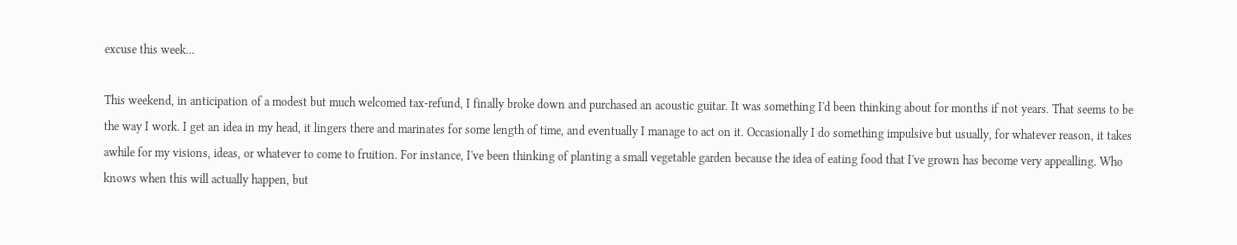excuse this week...

This weekend, in anticipation of a modest but much welcomed tax-refund, I finally broke down and purchased an acoustic guitar. It was something I'd been thinking about for months if not years. That seems to be the way I work. I get an idea in my head, it lingers there and marinates for some length of time, and eventually I manage to act on it. Occasionally I do something impulsive but usually, for whatever reason, it takes awhile for my visions, ideas, or whatever to come to fruition. For instance, I've been thinking of planting a small vegetable garden because the idea of eating food that I've grown has become very appealling. Who knows when this will actually happen, but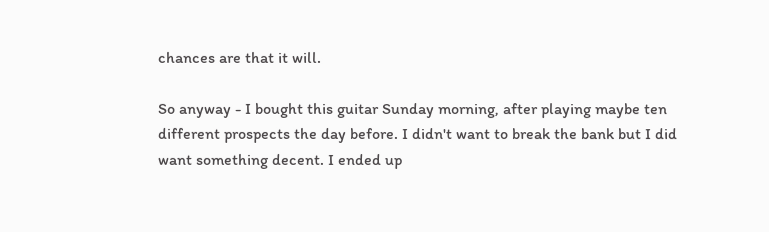chances are that it will.

So anyway - I bought this guitar Sunday morning, after playing maybe ten different prospects the day before. I didn't want to break the bank but I did want something decent. I ended up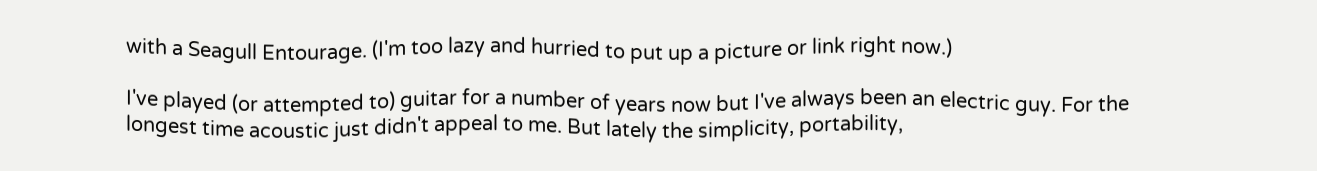with a Seagull Entourage. (I'm too lazy and hurried to put up a picture or link right now.)

I've played (or attempted to) guitar for a number of years now but I've always been an electric guy. For the longest time acoustic just didn't appeal to me. But lately the simplicity, portability,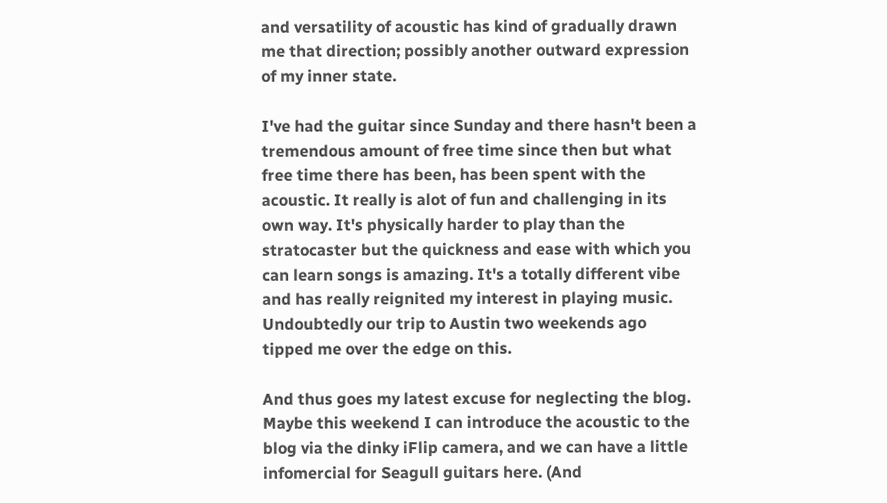and versatility of acoustic has kind of gradually drawn me that direction; possibly another outward expression of my inner state.

I've had the guitar since Sunday and there hasn't been a tremendous amount of free time since then but what free time there has been, has been spent with the acoustic. It really is alot of fun and challenging in its own way. It's physically harder to play than the stratocaster but the quickness and ease with which you can learn songs is amazing. It's a totally different vibe and has really reignited my interest in playing music. Undoubtedly our trip to Austin two weekends ago tipped me over the edge on this.

And thus goes my latest excuse for neglecting the blog. Maybe this weekend I can introduce the acoustic to the blog via the dinky iFlip camera, and we can have a little infomercial for Seagull guitars here. (And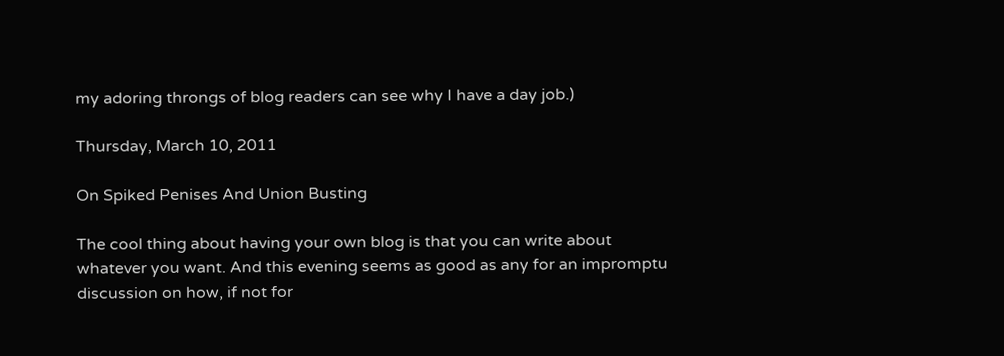my adoring throngs of blog readers can see why I have a day job.)

Thursday, March 10, 2011

On Spiked Penises And Union Busting

The cool thing about having your own blog is that you can write about whatever you want. And this evening seems as good as any for an impromptu discussion on how, if not for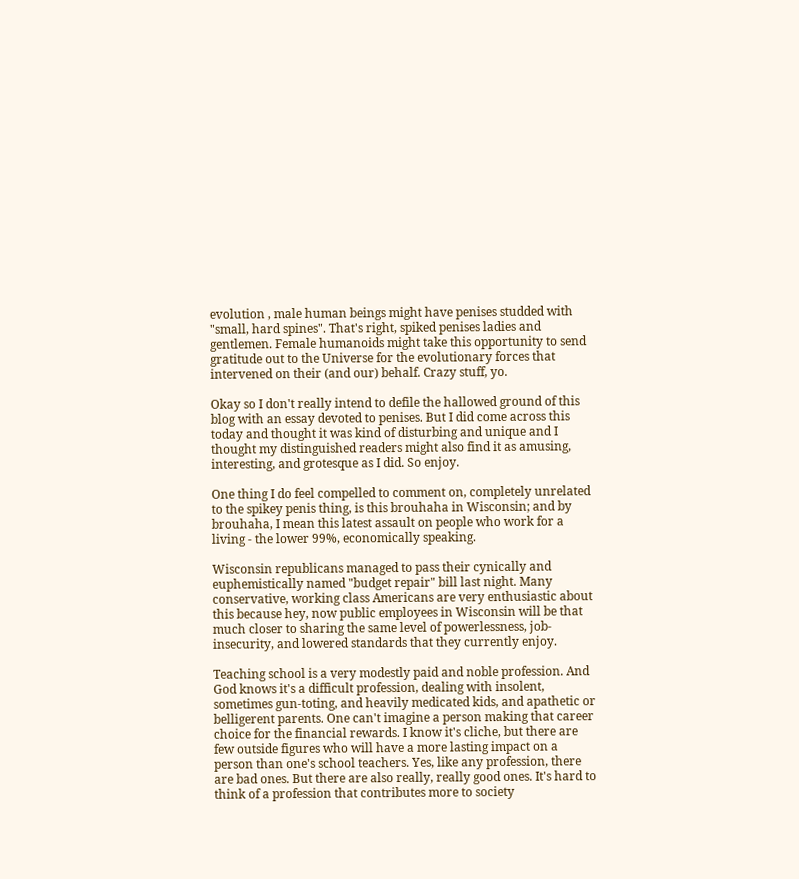evolution , male human beings might have penises studded with "small, hard spines". That's right, spiked penises ladies and gentlemen. Female humanoids might take this opportunity to send gratitude out to the Universe for the evolutionary forces that intervened on their (and our) behalf. Crazy stuff, yo.

Okay so I don't really intend to defile the hallowed ground of this blog with an essay devoted to penises. But I did come across this today and thought it was kind of disturbing and unique and I thought my distinguished readers might also find it as amusing, interesting, and grotesque as I did. So enjoy.

One thing I do feel compelled to comment on, completely unrelated to the spikey penis thing, is this brouhaha in Wisconsin; and by brouhaha, I mean this latest assault on people who work for a living - the lower 99%, economically speaking.

Wisconsin republicans managed to pass their cynically and euphemistically named "budget repair" bill last night. Many conservative, working class Americans are very enthusiastic about this because hey, now public employees in Wisconsin will be that much closer to sharing the same level of powerlessness, job-insecurity, and lowered standards that they currently enjoy.

Teaching school is a very modestly paid and noble profession. And God knows it's a difficult profession, dealing with insolent, sometimes gun-toting, and heavily medicated kids, and apathetic or belligerent parents. One can't imagine a person making that career choice for the financial rewards. I know it's cliche, but there are few outside figures who will have a more lasting impact on a person than one's school teachers. Yes, like any profession, there are bad ones. But there are also really, really good ones. It's hard to think of a profession that contributes more to society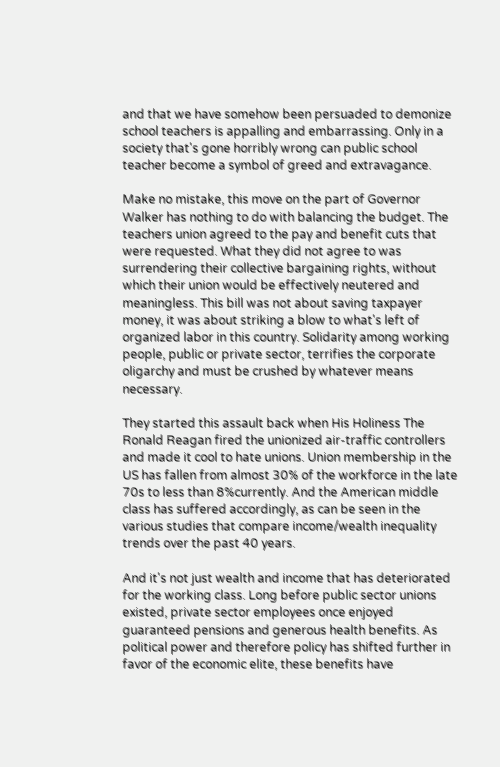and that we have somehow been persuaded to demonize school teachers is appalling and embarrassing. Only in a society that's gone horribly wrong can public school teacher become a symbol of greed and extravagance.

Make no mistake, this move on the part of Governor Walker has nothing to do with balancing the budget. The teachers union agreed to the pay and benefit cuts that were requested. What they did not agree to was surrendering their collective bargaining rights, without which their union would be effectively neutered and meaningless. This bill was not about saving taxpayer money, it was about striking a blow to what's left of organized labor in this country. Solidarity among working people, public or private sector, terrifies the corporate oligarchy and must be crushed by whatever means necessary.

They started this assault back when His Holiness The Ronald Reagan fired the unionized air-traffic controllers and made it cool to hate unions. Union membership in the US has fallen from almost 30% of the workforce in the late 70s to less than 8%currently. And the American middle class has suffered accordingly, as can be seen in the various studies that compare income/wealth inequality trends over the past 40 years.

And it's not just wealth and income that has deteriorated for the working class. Long before public sector unions existed, private sector employees once enjoyed guaranteed pensions and generous health benefits. As political power and therefore policy has shifted further in favor of the economic elite, these benefits have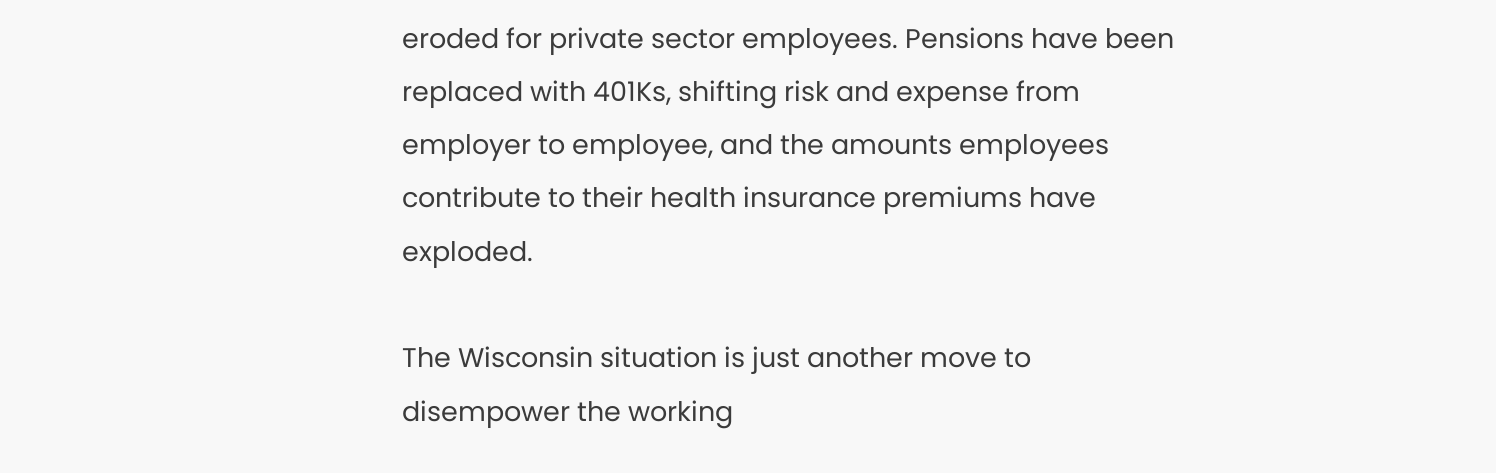eroded for private sector employees. Pensions have been replaced with 401Ks, shifting risk and expense from employer to employee, and the amounts employees contribute to their health insurance premiums have exploded.

The Wisconsin situation is just another move to disempower the working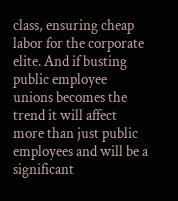class, ensuring cheap labor for the corporate elite. And if busting public employee unions becomes the trend it will affect more than just public employees and will be a significant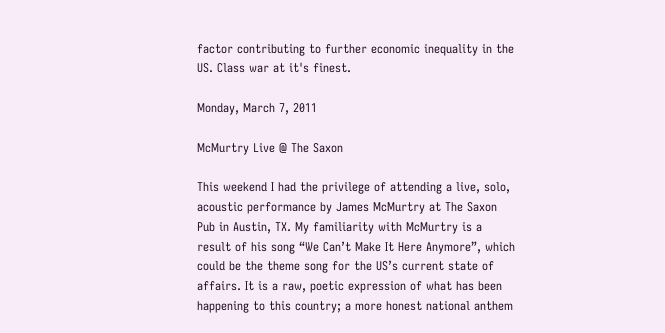factor contributing to further economic inequality in the US. Class war at it's finest.

Monday, March 7, 2011

McMurtry Live @ The Saxon

This weekend I had the privilege of attending a live, solo, acoustic performance by James McMurtry at The Saxon Pub in Austin, TX. My familiarity with McMurtry is a result of his song “We Can’t Make It Here Anymore”, which could be the theme song for the US’s current state of affairs. It is a raw, poetic expression of what has been happening to this country; a more honest national anthem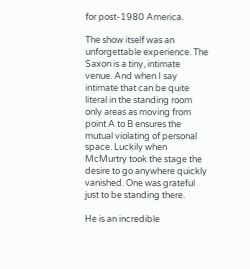for post-1980 America.

The show itself was an unforgettable experience. The Saxon is a tiny, intimate venue. And when I say intimate that can be quite literal in the standing room only areas as moving from point A to B ensures the mutual violating of personal space. Luckily when McMurtry took the stage the desire to go anywhere quickly vanished. One was grateful just to be standing there.

He is an incredible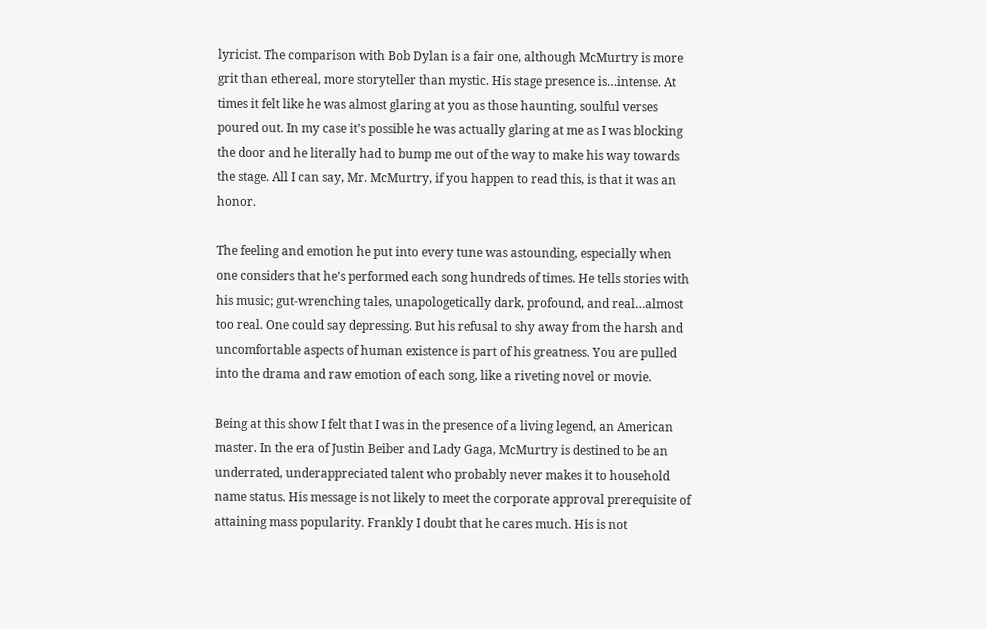lyricist. The comparison with Bob Dylan is a fair one, although McMurtry is more grit than ethereal, more storyteller than mystic. His stage presence is…intense. At times it felt like he was almost glaring at you as those haunting, soulful verses poured out. In my case it’s possible he was actually glaring at me as I was blocking the door and he literally had to bump me out of the way to make his way towards the stage. All I can say, Mr. McMurtry, if you happen to read this, is that it was an honor.

The feeling and emotion he put into every tune was astounding, especially when one considers that he’s performed each song hundreds of times. He tells stories with his music; gut-wrenching tales, unapologetically dark, profound, and real…almost too real. One could say depressing. But his refusal to shy away from the harsh and uncomfortable aspects of human existence is part of his greatness. You are pulled into the drama and raw emotion of each song, like a riveting novel or movie.

Being at this show I felt that I was in the presence of a living legend, an American master. In the era of Justin Beiber and Lady Gaga, McMurtry is destined to be an underrated, underappreciated talent who probably never makes it to household name status. His message is not likely to meet the corporate approval prerequisite of attaining mass popularity. Frankly I doubt that he cares much. His is not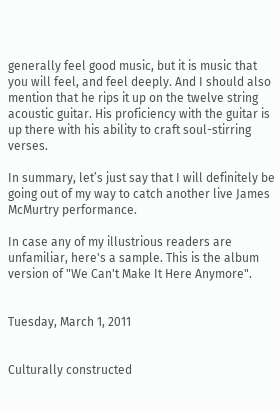generally feel good music, but it is music that you will feel, and feel deeply. And I should also mention that he rips it up on the twelve string acoustic guitar. His proficiency with the guitar is up there with his ability to craft soul-stirring verses.

In summary, let’s just say that I will definitely be going out of my way to catch another live James McMurtry performance.

In case any of my illustrious readers are unfamiliar, here's a sample. This is the album version of "We Can't Make It Here Anymore".


Tuesday, March 1, 2011


Culturally constructed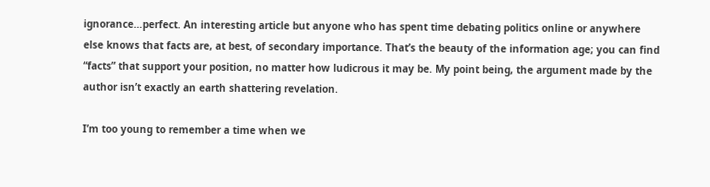ignorance…perfect. An interesting article but anyone who has spent time debating politics online or anywhere else knows that facts are, at best, of secondary importance. That’s the beauty of the information age; you can find “facts” that support your position, no matter how ludicrous it may be. My point being, the argument made by the author isn’t exactly an earth shattering revelation.

I’m too young to remember a time when we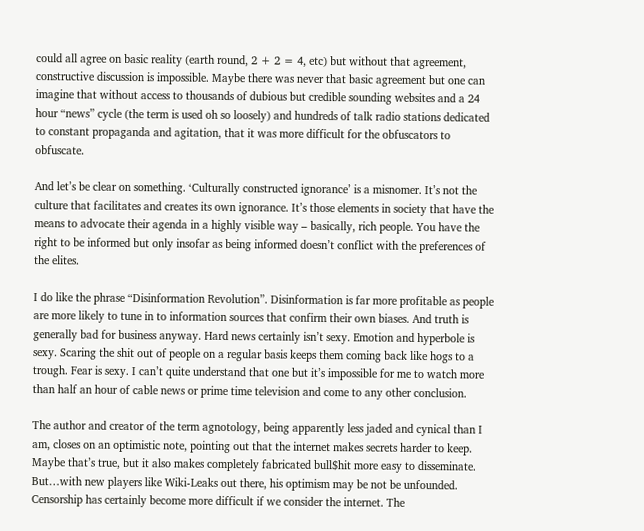could all agree on basic reality (earth round, 2 + 2 = 4, etc) but without that agreement, constructive discussion is impossible. Maybe there was never that basic agreement but one can imagine that without access to thousands of dubious but credible sounding websites and a 24 hour “news” cycle (the term is used oh so loosely) and hundreds of talk radio stations dedicated to constant propaganda and agitation, that it was more difficult for the obfuscators to obfuscate.

And let’s be clear on something. ‘Culturally constructed ignorance’ is a misnomer. It’s not the culture that facilitates and creates its own ignorance. It’s those elements in society that have the means to advocate their agenda in a highly visible way – basically, rich people. You have the right to be informed but only insofar as being informed doesn’t conflict with the preferences of the elites.

I do like the phrase “Disinformation Revolution”. Disinformation is far more profitable as people are more likely to tune in to information sources that confirm their own biases. And truth is generally bad for business anyway. Hard news certainly isn’t sexy. Emotion and hyperbole is sexy. Scaring the shit out of people on a regular basis keeps them coming back like hogs to a trough. Fear is sexy. I can’t quite understand that one but it’s impossible for me to watch more than half an hour of cable news or prime time television and come to any other conclusion.

The author and creator of the term agnotology, being apparently less jaded and cynical than I am, closes on an optimistic note, pointing out that the internet makes secrets harder to keep. Maybe that’s true, but it also makes completely fabricated bull$hit more easy to disseminate. But…with new players like Wiki-Leaks out there, his optimism may be not be unfounded. Censorship has certainly become more difficult if we consider the internet. The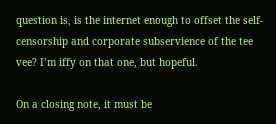question is, is the internet enough to offset the self-censorship and corporate subservience of the tee vee? I’m iffy on that one, but hopeful.

On a closing note, it must be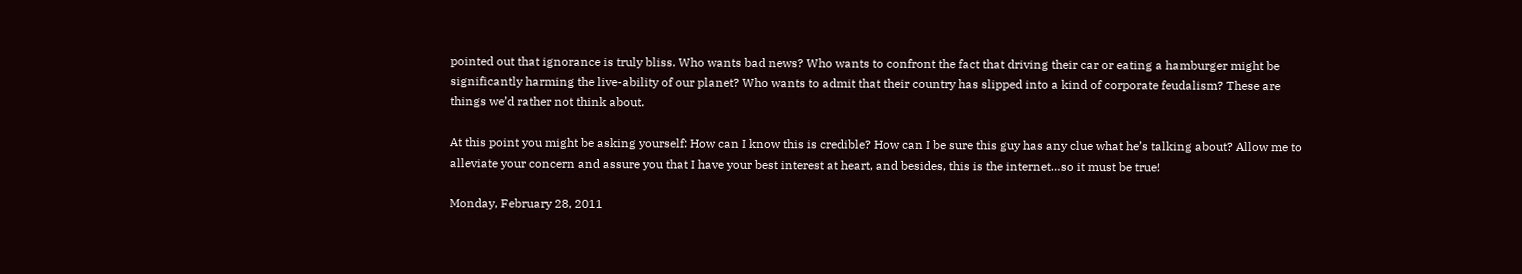pointed out that ignorance is truly bliss. Who wants bad news? Who wants to confront the fact that driving their car or eating a hamburger might be significantly harming the live-ability of our planet? Who wants to admit that their country has slipped into a kind of corporate feudalism? These are things we’d rather not think about.

At this point you might be asking yourself: How can I know this is credible? How can I be sure this guy has any clue what he’s talking about? Allow me to alleviate your concern and assure you that I have your best interest at heart, and besides, this is the internet…so it must be true!

Monday, February 28, 2011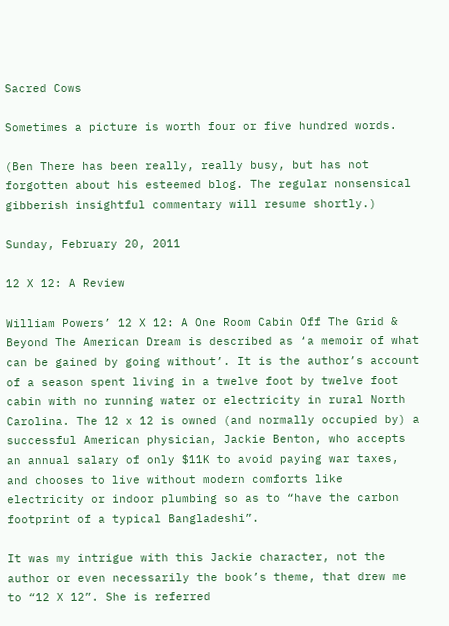Sacred Cows

Sometimes a picture is worth four or five hundred words.

(Ben There has been really, really busy, but has not forgotten about his esteemed blog. The regular nonsensical gibberish insightful commentary will resume shortly.)

Sunday, February 20, 2011

12 X 12: A Review

William Powers’ 12 X 12: A One Room Cabin Off The Grid & Beyond The American Dream is described as ‘a memoir of what can be gained by going without’. It is the author’s account of a season spent living in a twelve foot by twelve foot cabin with no running water or electricity in rural North Carolina. The 12 x 12 is owned (and normally occupied by) a successful American physician, Jackie Benton, who accepts an annual salary of only $11K to avoid paying war taxes, and chooses to live without modern comforts like electricity or indoor plumbing so as to “have the carbon footprint of a typical Bangladeshi”.

It was my intrigue with this Jackie character, not the author or even necessarily the book’s theme, that drew me to “12 X 12”. She is referred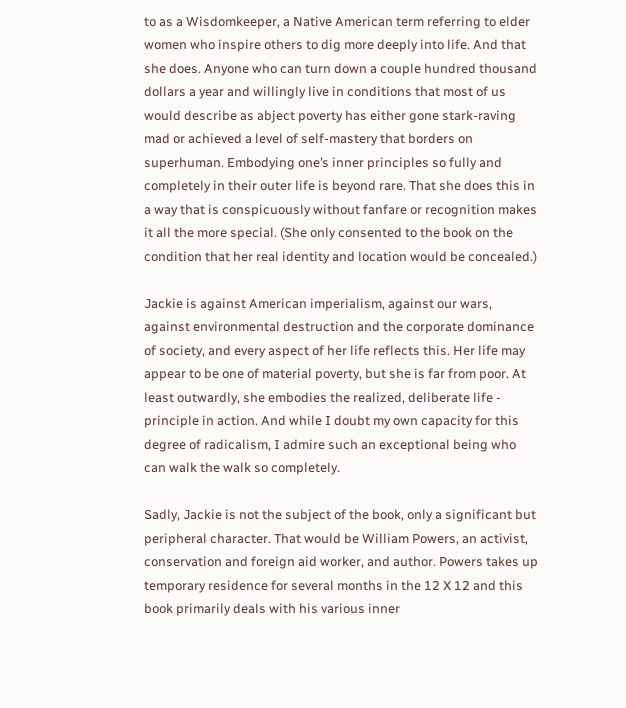to as a Wisdomkeeper, a Native American term referring to elder women who inspire others to dig more deeply into life. And that she does. Anyone who can turn down a couple hundred thousand dollars a year and willingly live in conditions that most of us would describe as abject poverty has either gone stark-raving mad or achieved a level of self-mastery that borders on superhuman. Embodying one’s inner principles so fully and completely in their outer life is beyond rare. That she does this in a way that is conspicuously without fanfare or recognition makes it all the more special. (She only consented to the book on the condition that her real identity and location would be concealed.)

Jackie is against American imperialism, against our wars, against environmental destruction and the corporate dominance of society, and every aspect of her life reflects this. Her life may appear to be one of material poverty, but she is far from poor. At least outwardly, she embodies the realized, deliberate life - principle in action. And while I doubt my own capacity for this degree of radicalism, I admire such an exceptional being who can walk the walk so completely.

Sadly, Jackie is not the subject of the book, only a significant but peripheral character. That would be William Powers, an activist, conservation and foreign aid worker, and author. Powers takes up temporary residence for several months in the 12 X 12 and this book primarily deals with his various inner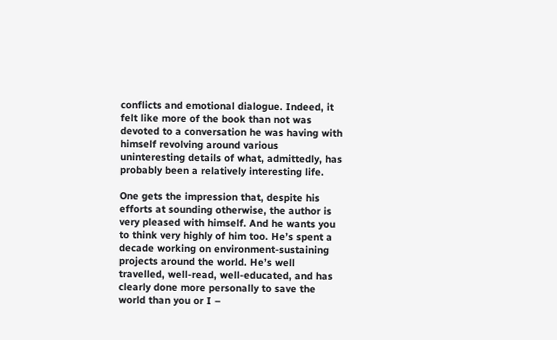conflicts and emotional dialogue. Indeed, it felt like more of the book than not was devoted to a conversation he was having with himself revolving around various uninteresting details of what, admittedly, has probably been a relatively interesting life.

One gets the impression that, despite his efforts at sounding otherwise, the author is very pleased with himself. And he wants you to think very highly of him too. He’s spent a decade working on environment-sustaining projects around the world. He’s well travelled, well-read, well-educated, and has clearly done more personally to save the world than you or I –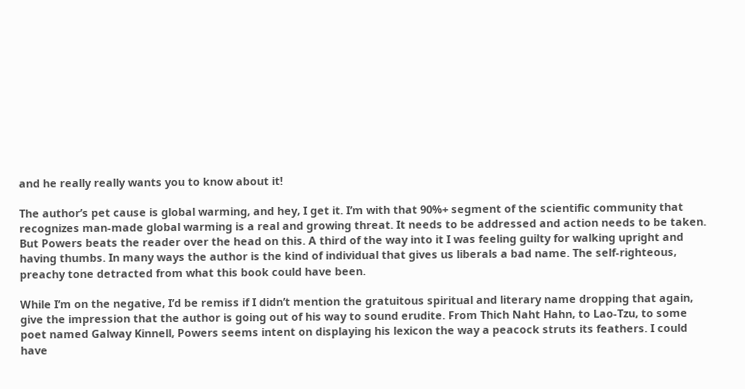and he really really wants you to know about it!

The author’s pet cause is global warming, and hey, I get it. I’m with that 90%+ segment of the scientific community that recognizes man-made global warming is a real and growing threat. It needs to be addressed and action needs to be taken. But Powers beats the reader over the head on this. A third of the way into it I was feeling guilty for walking upright and having thumbs. In many ways the author is the kind of individual that gives us liberals a bad name. The self-righteous, preachy tone detracted from what this book could have been.

While I’m on the negative, I’d be remiss if I didn’t mention the gratuitous spiritual and literary name dropping that again, give the impression that the author is going out of his way to sound erudite. From Thich Naht Hahn, to Lao-Tzu, to some poet named Galway Kinnell, Powers seems intent on displaying his lexicon the way a peacock struts its feathers. I could have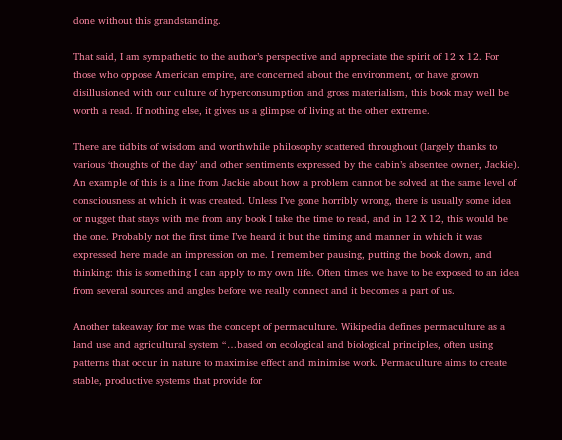done without this grandstanding.

That said, I am sympathetic to the author’s perspective and appreciate the spirit of 12 x 12. For those who oppose American empire, are concerned about the environment, or have grown disillusioned with our culture of hyperconsumption and gross materialism, this book may well be worth a read. If nothing else, it gives us a glimpse of living at the other extreme.

There are tidbits of wisdom and worthwhile philosophy scattered throughout (largely thanks to various ‘thoughts of the day’ and other sentiments expressed by the cabin’s absentee owner, Jackie). An example of this is a line from Jackie about how a problem cannot be solved at the same level of consciousness at which it was created. Unless I’ve gone horribly wrong, there is usually some idea or nugget that stays with me from any book I take the time to read, and in 12 X 12, this would be the one. Probably not the first time I’ve heard it but the timing and manner in which it was expressed here made an impression on me. I remember pausing, putting the book down, and thinking: this is something I can apply to my own life. Often times we have to be exposed to an idea from several sources and angles before we really connect and it becomes a part of us.

Another takeaway for me was the concept of permaculture. Wikipedia defines permaculture as a land use and agricultural system “…based on ecological and biological principles, often using patterns that occur in nature to maximise effect and minimise work. Permaculture aims to create stable, productive systems that provide for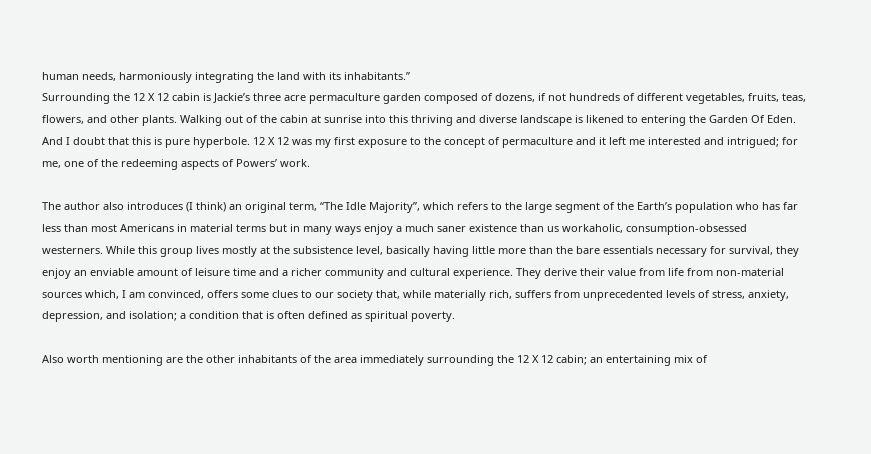human needs, harmoniously integrating the land with its inhabitants.”
Surrounding the 12 X 12 cabin is Jackie’s three acre permaculture garden composed of dozens, if not hundreds of different vegetables, fruits, teas, flowers, and other plants. Walking out of the cabin at sunrise into this thriving and diverse landscape is likened to entering the Garden Of Eden. And I doubt that this is pure hyperbole. 12 X 12 was my first exposure to the concept of permaculture and it left me interested and intrigued; for me, one of the redeeming aspects of Powers’ work.

The author also introduces (I think) an original term, “The Idle Majority”, which refers to the large segment of the Earth’s population who has far less than most Americans in material terms but in many ways enjoy a much saner existence than us workaholic, consumption-obsessed westerners. While this group lives mostly at the subsistence level, basically having little more than the bare essentials necessary for survival, they enjoy an enviable amount of leisure time and a richer community and cultural experience. They derive their value from life from non-material sources which, I am convinced, offers some clues to our society that, while materially rich, suffers from unprecedented levels of stress, anxiety, depression, and isolation; a condition that is often defined as spiritual poverty.

Also worth mentioning are the other inhabitants of the area immediately surrounding the 12 X 12 cabin; an entertaining mix of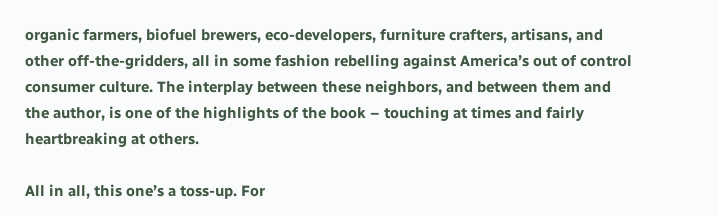organic farmers, biofuel brewers, eco-developers, furniture crafters, artisans, and other off-the-gridders, all in some fashion rebelling against America’s out of control consumer culture. The interplay between these neighbors, and between them and the author, is one of the highlights of the book – touching at times and fairly heartbreaking at others.

All in all, this one’s a toss-up. For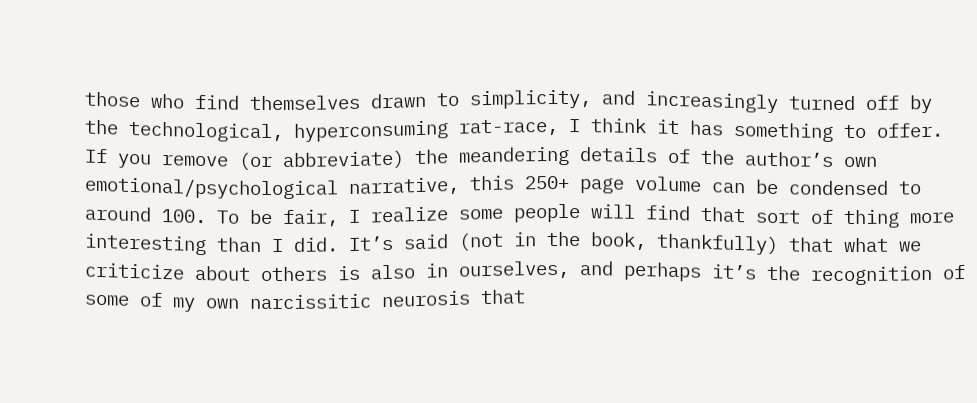those who find themselves drawn to simplicity, and increasingly turned off by the technological, hyperconsuming rat-race, I think it has something to offer. If you remove (or abbreviate) the meandering details of the author’s own emotional/psychological narrative, this 250+ page volume can be condensed to around 100. To be fair, I realize some people will find that sort of thing more interesting than I did. It’s said (not in the book, thankfully) that what we criticize about others is also in ourselves, and perhaps it’s the recognition of some of my own narcissitic neurosis that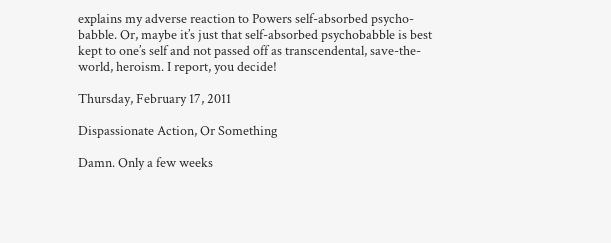explains my adverse reaction to Powers self-absorbed psycho-babble. Or, maybe it’s just that self-absorbed psychobabble is best kept to one’s self and not passed off as transcendental, save-the-world, heroism. I report, you decide!

Thursday, February 17, 2011

Dispassionate Action, Or Something

Damn. Only a few weeks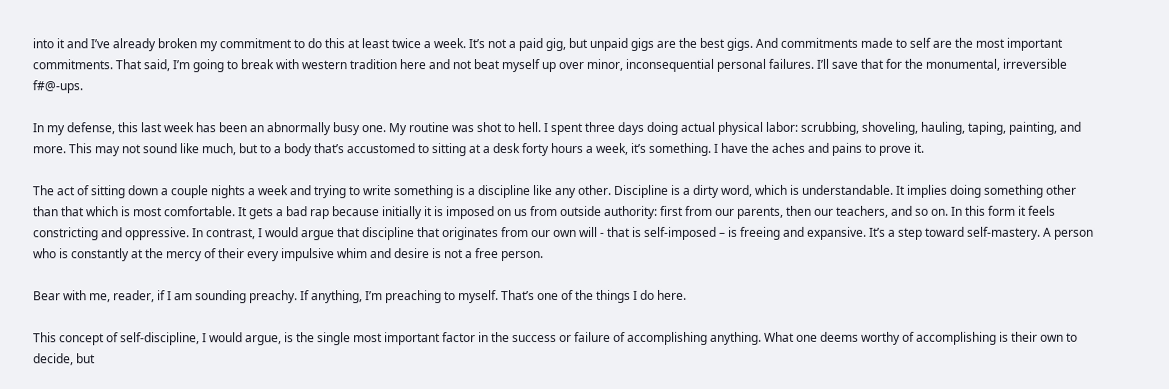into it and I’ve already broken my commitment to do this at least twice a week. It’s not a paid gig, but unpaid gigs are the best gigs. And commitments made to self are the most important commitments. That said, I’m going to break with western tradition here and not beat myself up over minor, inconsequential personal failures. I’ll save that for the monumental, irreversible f#@-ups.

In my defense, this last week has been an abnormally busy one. My routine was shot to hell. I spent three days doing actual physical labor: scrubbing, shoveling, hauling, taping, painting, and more. This may not sound like much, but to a body that’s accustomed to sitting at a desk forty hours a week, it’s something. I have the aches and pains to prove it.

The act of sitting down a couple nights a week and trying to write something is a discipline like any other. Discipline is a dirty word, which is understandable. It implies doing something other than that which is most comfortable. It gets a bad rap because initially it is imposed on us from outside authority: first from our parents, then our teachers, and so on. In this form it feels constricting and oppressive. In contrast, I would argue that discipline that originates from our own will - that is self-imposed – is freeing and expansive. It’s a step toward self-mastery. A person who is constantly at the mercy of their every impulsive whim and desire is not a free person.

Bear with me, reader, if I am sounding preachy. If anything, I’m preaching to myself. That’s one of the things I do here.

This concept of self-discipline, I would argue, is the single most important factor in the success or failure of accomplishing anything. What one deems worthy of accomplishing is their own to decide, but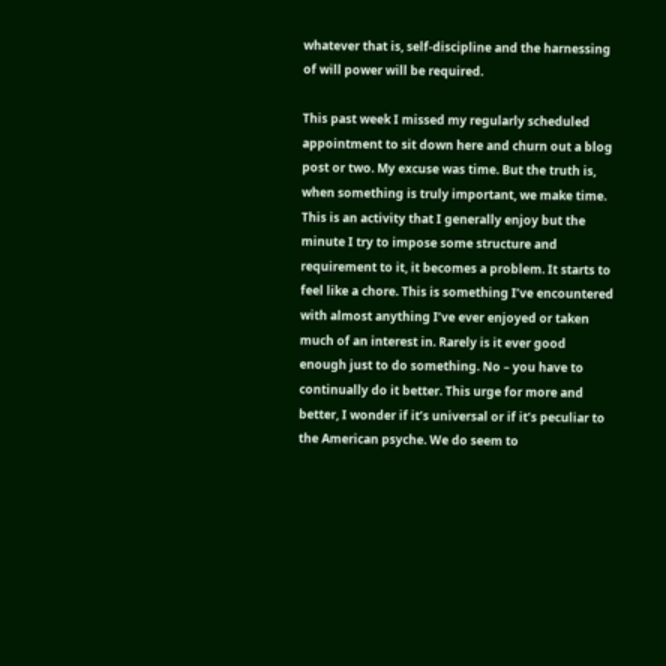whatever that is, self-discipline and the harnessing of will power will be required.

This past week I missed my regularly scheduled appointment to sit down here and churn out a blog post or two. My excuse was time. But the truth is, when something is truly important, we make time. This is an activity that I generally enjoy but the minute I try to impose some structure and requirement to it, it becomes a problem. It starts to feel like a chore. This is something I’ve encountered with almost anything I’ve ever enjoyed or taken much of an interest in. Rarely is it ever good enough just to do something. No – you have to continually do it better. This urge for more and better, I wonder if it’s universal or if it’s peculiar to the American psyche. We do seem to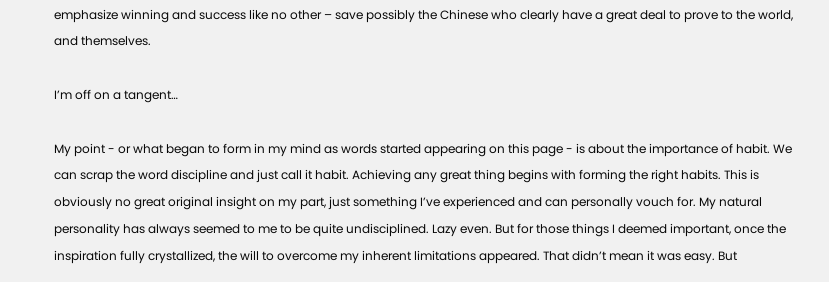emphasize winning and success like no other – save possibly the Chinese who clearly have a great deal to prove to the world, and themselves.

I’m off on a tangent…

My point - or what began to form in my mind as words started appearing on this page - is about the importance of habit. We can scrap the word discipline and just call it habit. Achieving any great thing begins with forming the right habits. This is obviously no great original insight on my part, just something I’ve experienced and can personally vouch for. My natural personality has always seemed to me to be quite undisciplined. Lazy even. But for those things I deemed important, once the inspiration fully crystallized, the will to overcome my inherent limitations appeared. That didn’t mean it was easy. But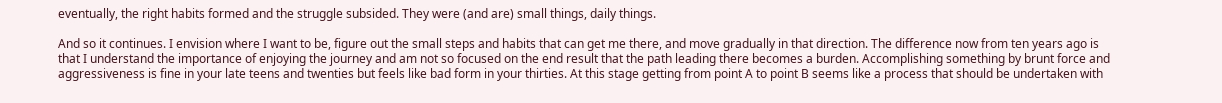eventually, the right habits formed and the struggle subsided. They were (and are) small things, daily things.

And so it continues. I envision where I want to be, figure out the small steps and habits that can get me there, and move gradually in that direction. The difference now from ten years ago is that I understand the importance of enjoying the journey and am not so focused on the end result that the path leading there becomes a burden. Accomplishing something by brunt force and aggressiveness is fine in your late teens and twenties but feels like bad form in your thirties. At this stage getting from point A to point B seems like a process that should be undertaken with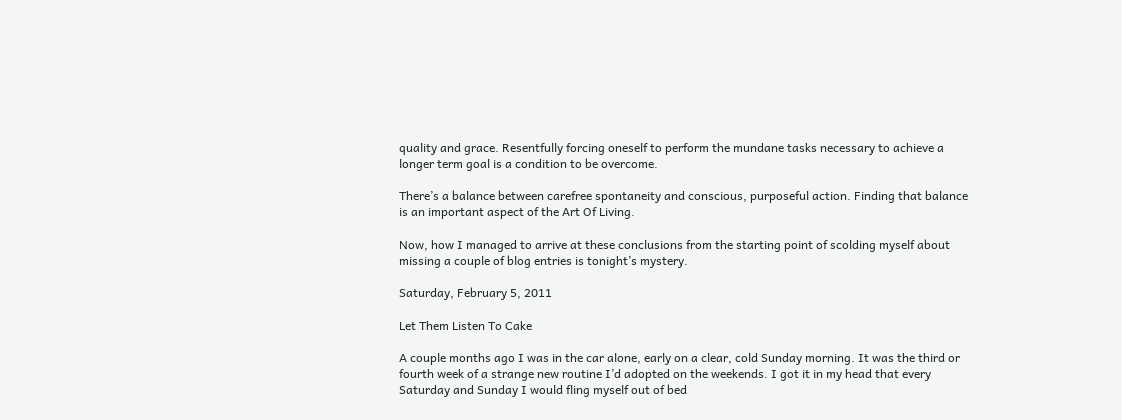quality and grace. Resentfully forcing oneself to perform the mundane tasks necessary to achieve a longer term goal is a condition to be overcome.

There’s a balance between carefree spontaneity and conscious, purposeful action. Finding that balance is an important aspect of the Art Of Living.

Now, how I managed to arrive at these conclusions from the starting point of scolding myself about missing a couple of blog entries is tonight’s mystery.

Saturday, February 5, 2011

Let Them Listen To Cake

A couple months ago I was in the car alone, early on a clear, cold Sunday morning. It was the third or fourth week of a strange new routine I’d adopted on the weekends. I got it in my head that every Saturday and Sunday I would fling myself out of bed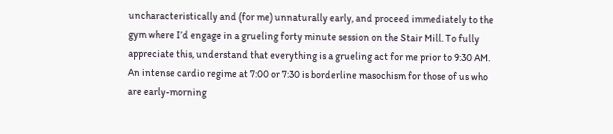uncharacteristically and (for me) unnaturally early, and proceed immediately to the gym where I’d engage in a grueling forty minute session on the Stair Mill. To fully appreciate this, understand that everything is a grueling act for me prior to 9:30 AM. An intense cardio regime at 7:00 or 7:30 is borderline masochism for those of us who are early-morning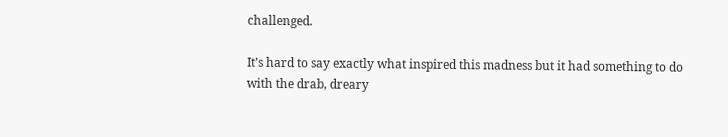challenged.

It’s hard to say exactly what inspired this madness but it had something to do with the drab, dreary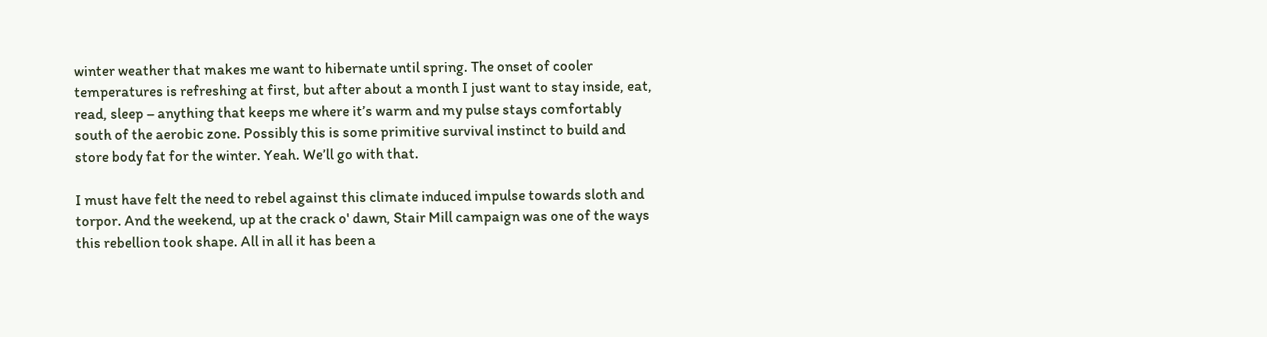winter weather that makes me want to hibernate until spring. The onset of cooler temperatures is refreshing at first, but after about a month I just want to stay inside, eat, read, sleep – anything that keeps me where it’s warm and my pulse stays comfortably south of the aerobic zone. Possibly this is some primitive survival instinct to build and store body fat for the winter. Yeah. We’ll go with that.

I must have felt the need to rebel against this climate induced impulse towards sloth and torpor. And the weekend, up at the crack o' dawn, Stair Mill campaign was one of the ways this rebellion took shape. All in all it has been a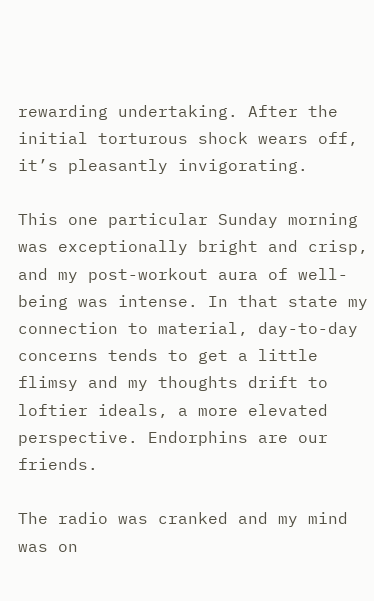rewarding undertaking. After the initial torturous shock wears off, it’s pleasantly invigorating.

This one particular Sunday morning was exceptionally bright and crisp, and my post-workout aura of well-being was intense. In that state my connection to material, day-to-day concerns tends to get a little flimsy and my thoughts drift to loftier ideals, a more elevated perspective. Endorphins are our friends.

The radio was cranked and my mind was on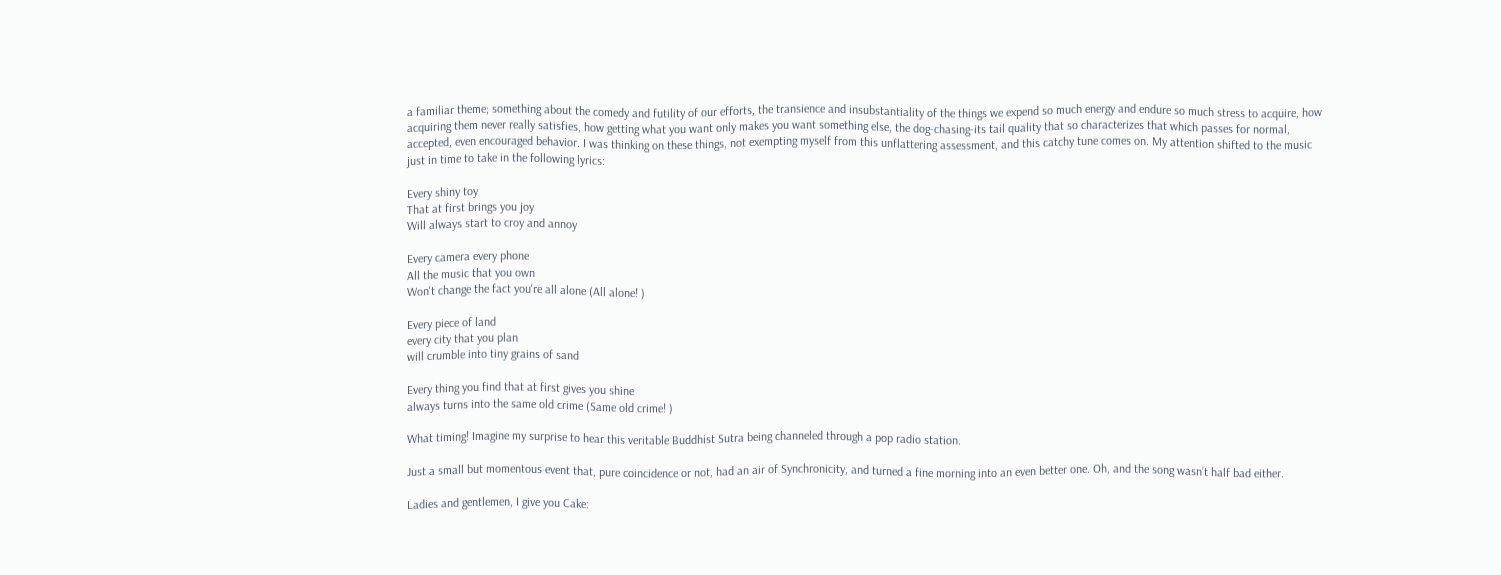a familiar theme; something about the comedy and futility of our efforts, the transience and insubstantiality of the things we expend so much energy and endure so much stress to acquire, how acquiring them never really satisfies, how getting what you want only makes you want something else, the dog-chasing-its tail quality that so characterizes that which passes for normal, accepted, even encouraged behavior. I was thinking on these things, not exempting myself from this unflattering assessment, and this catchy tune comes on. My attention shifted to the music just in time to take in the following lyrics:

Every shiny toy
That at first brings you joy
Will always start to croy and annoy

Every camera every phone
All the music that you own
Won't change the fact you're all alone (All alone! )

Every piece of land
every city that you plan
will crumble into tiny grains of sand

Every thing you find that at first gives you shine
always turns into the same old crime (Same old crime! )

What timing! Imagine my surprise to hear this veritable Buddhist Sutra being channeled through a pop radio station.

Just a small but momentous event that, pure coincidence or not, had an air of Synchronicity, and turned a fine morning into an even better one. Oh, and the song wasn’t half bad either.

Ladies and gentlemen, I give you Cake: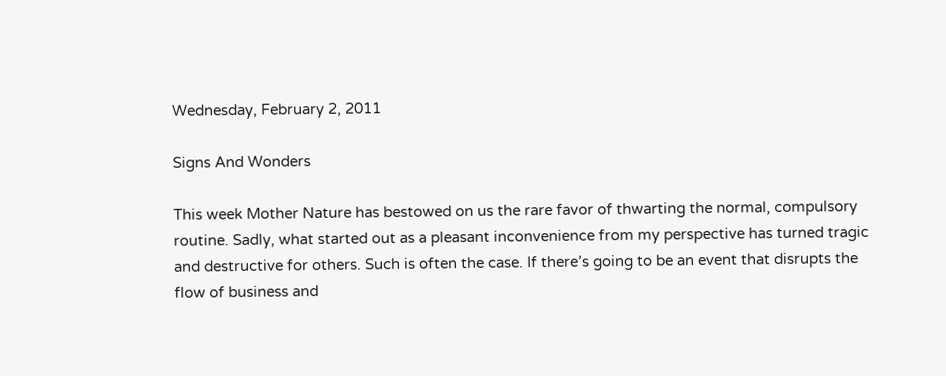Wednesday, February 2, 2011

Signs And Wonders

This week Mother Nature has bestowed on us the rare favor of thwarting the normal, compulsory routine. Sadly, what started out as a pleasant inconvenience from my perspective has turned tragic and destructive for others. Such is often the case. If there’s going to be an event that disrupts the flow of business and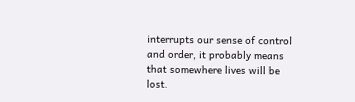interrupts our sense of control and order, it probably means that somewhere lives will be lost.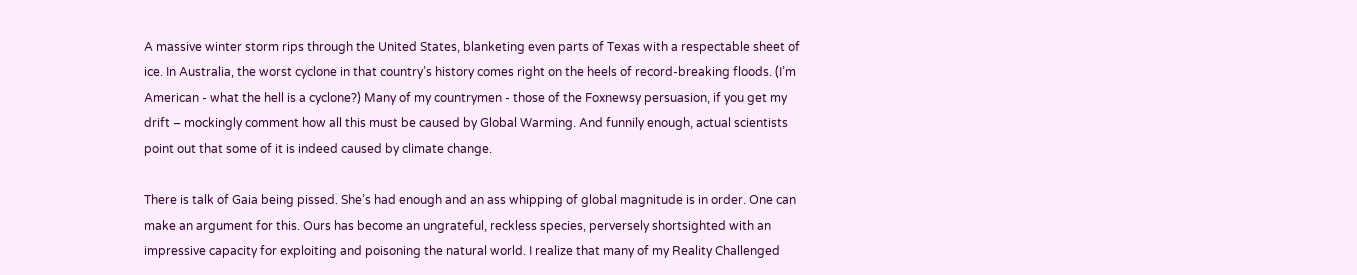A massive winter storm rips through the United States, blanketing even parts of Texas with a respectable sheet of ice. In Australia, the worst cyclone in that country’s history comes right on the heels of record-breaking floods. (I’m American - what the hell is a cyclone?) Many of my countrymen - those of the Foxnewsy persuasion, if you get my drift – mockingly comment how all this must be caused by Global Warming. And funnily enough, actual scientists point out that some of it is indeed caused by climate change.

There is talk of Gaia being pissed. She’s had enough and an ass whipping of global magnitude is in order. One can make an argument for this. Ours has become an ungrateful, reckless species, perversely shortsighted with an impressive capacity for exploiting and poisoning the natural world. I realize that many of my Reality Challenged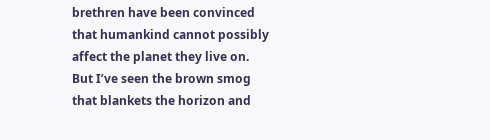brethren have been convinced that humankind cannot possibly affect the planet they live on. But I’ve seen the brown smog that blankets the horizon and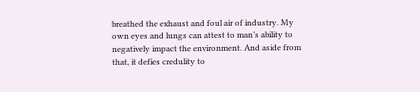breathed the exhaust and foul air of industry. My own eyes and lungs can attest to man’s ability to negatively impact the environment. And aside from that, it defies credulity to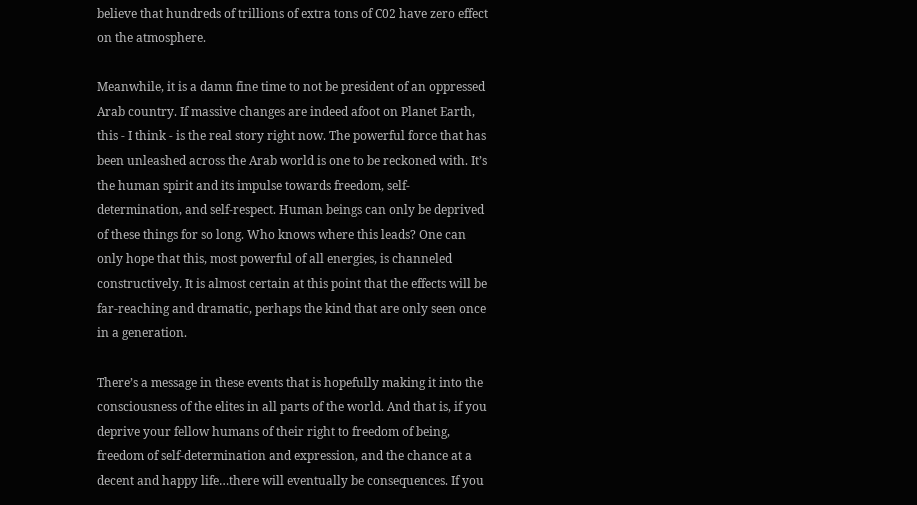believe that hundreds of trillions of extra tons of C02 have zero effect on the atmosphere.

Meanwhile, it is a damn fine time to not be president of an oppressed Arab country. If massive changes are indeed afoot on Planet Earth, this - I think - is the real story right now. The powerful force that has been unleashed across the Arab world is one to be reckoned with. It’s the human spirit and its impulse towards freedom, self-determination, and self-respect. Human beings can only be deprived of these things for so long. Who knows where this leads? One can only hope that this, most powerful of all energies, is channeled constructively. It is almost certain at this point that the effects will be far-reaching and dramatic, perhaps the kind that are only seen once in a generation.

There’s a message in these events that is hopefully making it into the consciousness of the elites in all parts of the world. And that is, if you deprive your fellow humans of their right to freedom of being, freedom of self-determination and expression, and the chance at a decent and happy life…there will eventually be consequences. If you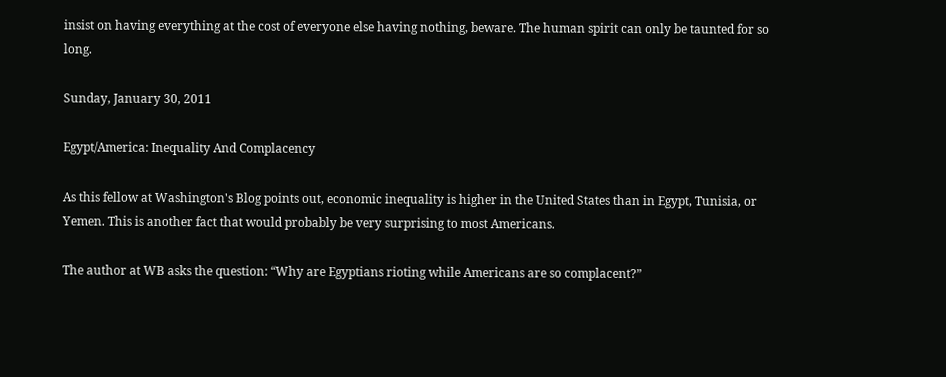insist on having everything at the cost of everyone else having nothing, beware. The human spirit can only be taunted for so long.

Sunday, January 30, 2011

Egypt/America: Inequality And Complacency

As this fellow at Washington's Blog points out, economic inequality is higher in the United States than in Egypt, Tunisia, or Yemen. This is another fact that would probably be very surprising to most Americans.

The author at WB asks the question: “Why are Egyptians rioting while Americans are so complacent?”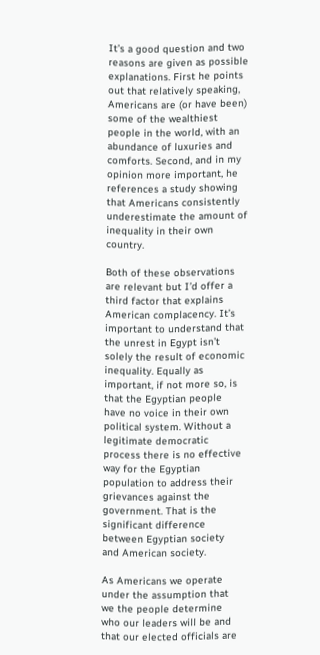It’s a good question and two reasons are given as possible explanations. First he points out that relatively speaking, Americans are (or have been) some of the wealthiest people in the world, with an abundance of luxuries and comforts. Second, and in my opinion more important, he references a study showing that Americans consistently underestimate the amount of inequality in their own country.

Both of these observations are relevant but I’d offer a third factor that explains American complacency. It’s important to understand that the unrest in Egypt isn’t solely the result of economic inequality. Equally as important, if not more so, is that the Egyptian people have no voice in their own political system. Without a legitimate democratic process there is no effective way for the Egyptian population to address their grievances against the government. That is the significant difference between Egyptian society and American society.

As Americans we operate under the assumption that we the people determine who our leaders will be and that our elected officials are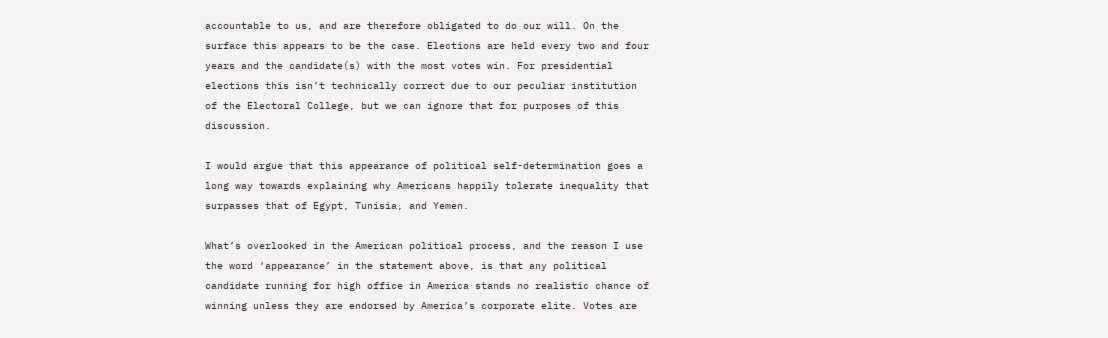accountable to us, and are therefore obligated to do our will. On the surface this appears to be the case. Elections are held every two and four years and the candidate(s) with the most votes win. For presidential elections this isn’t technically correct due to our peculiar institution of the Electoral College, but we can ignore that for purposes of this discussion.

I would argue that this appearance of political self-determination goes a long way towards explaining why Americans happily tolerate inequality that surpasses that of Egypt, Tunisia, and Yemen.

What’s overlooked in the American political process, and the reason I use the word ‘appearance’ in the statement above, is that any political candidate running for high office in America stands no realistic chance of winning unless they are endorsed by America’s corporate elite. Votes are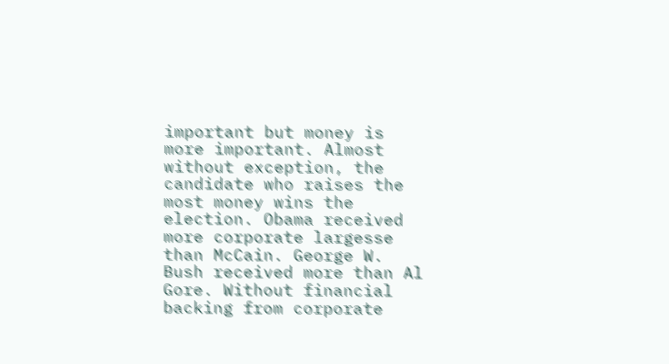important but money is more important. Almost without exception, the candidate who raises the most money wins the election. Obama received more corporate largesse than McCain. George W. Bush received more than Al Gore. Without financial backing from corporate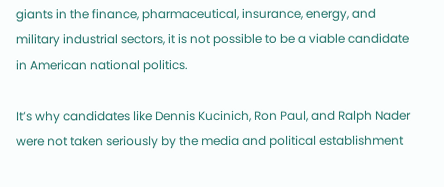giants in the finance, pharmaceutical, insurance, energy, and military industrial sectors, it is not possible to be a viable candidate in American national politics.

It’s why candidates like Dennis Kucinich, Ron Paul, and Ralph Nader were not taken seriously by the media and political establishment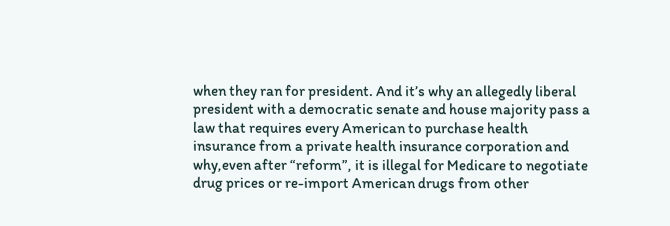when they ran for president. And it’s why an allegedly liberal president with a democratic senate and house majority pass a law that requires every American to purchase health insurance from a private health insurance corporation and why,even after “reform”, it is illegal for Medicare to negotiate drug prices or re-import American drugs from other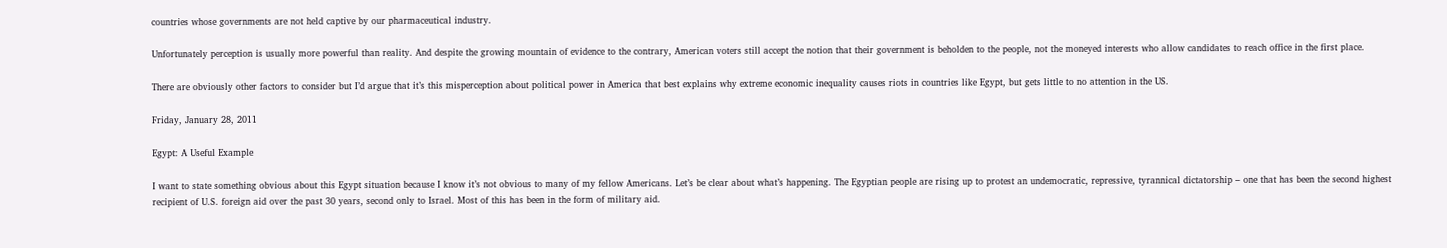countries whose governments are not held captive by our pharmaceutical industry.

Unfortunately perception is usually more powerful than reality. And despite the growing mountain of evidence to the contrary, American voters still accept the notion that their government is beholden to the people, not the moneyed interests who allow candidates to reach office in the first place.

There are obviously other factors to consider but I’d argue that it’s this misperception about political power in America that best explains why extreme economic inequality causes riots in countries like Egypt, but gets little to no attention in the US.

Friday, January 28, 2011

Egypt: A Useful Example

I want to state something obvious about this Egypt situation because I know it’s not obvious to many of my fellow Americans. Let’s be clear about what’s happening. The Egyptian people are rising up to protest an undemocratic, repressive, tyrannical dictatorship – one that has been the second highest recipient of U.S. foreign aid over the past 30 years, second only to Israel. Most of this has been in the form of military aid.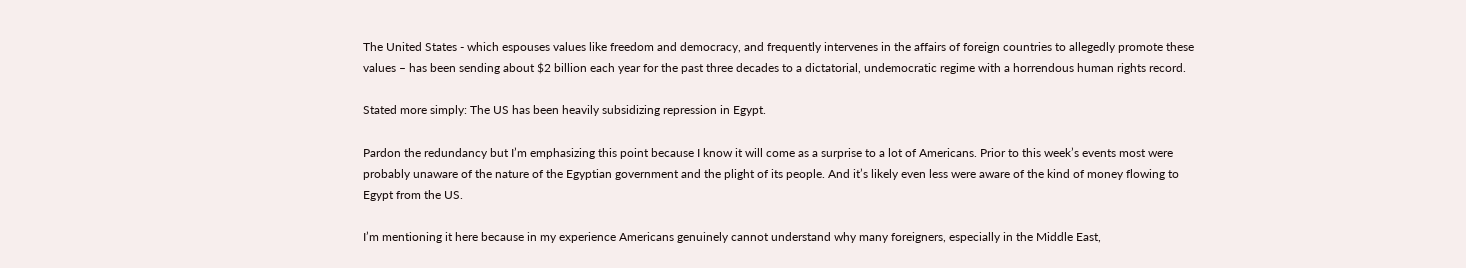The United States - which espouses values like freedom and democracy, and frequently intervenes in the affairs of foreign countries to allegedly promote these values – has been sending about $2 billion each year for the past three decades to a dictatorial, undemocratic regime with a horrendous human rights record.

Stated more simply: The US has been heavily subsidizing repression in Egypt.

Pardon the redundancy but I’m emphasizing this point because I know it will come as a surprise to a lot of Americans. Prior to this week’s events most were probably unaware of the nature of the Egyptian government and the plight of its people. And it’s likely even less were aware of the kind of money flowing to Egypt from the US.

I’m mentioning it here because in my experience Americans genuinely cannot understand why many foreigners, especially in the Middle East,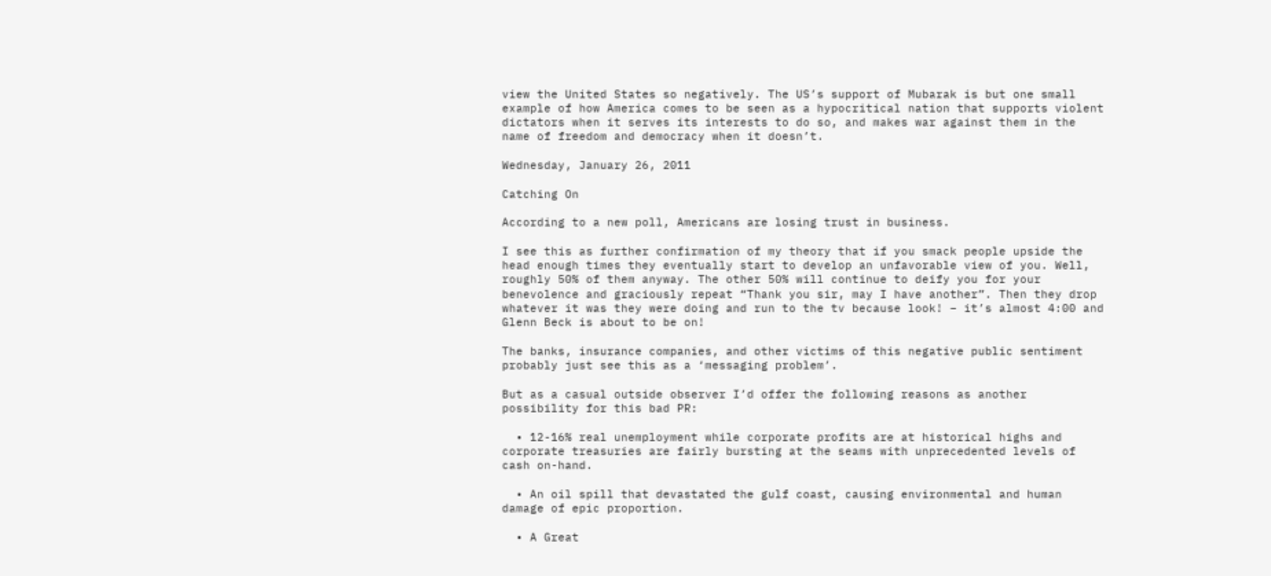view the United States so negatively. The US’s support of Mubarak is but one small example of how America comes to be seen as a hypocritical nation that supports violent dictators when it serves its interests to do so, and makes war against them in the name of freedom and democracy when it doesn’t.

Wednesday, January 26, 2011

Catching On

According to a new poll, Americans are losing trust in business.

I see this as further confirmation of my theory that if you smack people upside the head enough times they eventually start to develop an unfavorable view of you. Well, roughly 50% of them anyway. The other 50% will continue to deify you for your benevolence and graciously repeat “Thank you sir, may I have another”. Then they drop whatever it was they were doing and run to the tv because look! – it’s almost 4:00 and Glenn Beck is about to be on!

The banks, insurance companies, and other victims of this negative public sentiment probably just see this as a ‘messaging problem’.

But as a casual outside observer I’d offer the following reasons as another possibility for this bad PR:

  • 12-16% real unemployment while corporate profits are at historical highs and corporate treasuries are fairly bursting at the seams with unprecedented levels of cash on-hand.

  • An oil spill that devastated the gulf coast, causing environmental and human damage of epic proportion.

  • A Great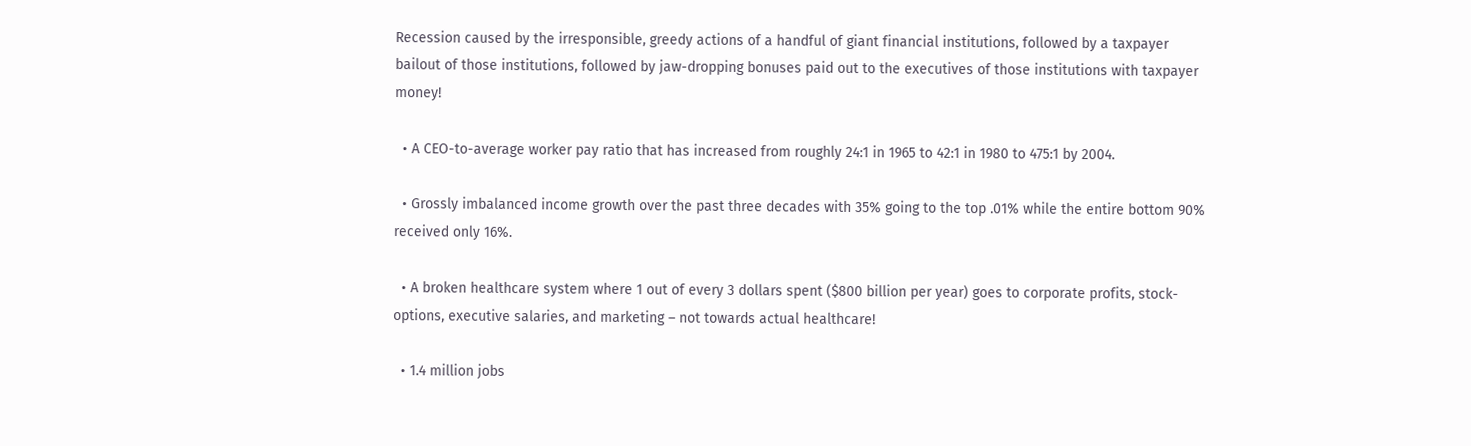Recession caused by the irresponsible, greedy actions of a handful of giant financial institutions, followed by a taxpayer bailout of those institutions, followed by jaw-dropping bonuses paid out to the executives of those institutions with taxpayer money!

  • A CEO-to-average worker pay ratio that has increased from roughly 24:1 in 1965 to 42:1 in 1980 to 475:1 by 2004.

  • Grossly imbalanced income growth over the past three decades with 35% going to the top .01% while the entire bottom 90% received only 16%.

  • A broken healthcare system where 1 out of every 3 dollars spent ($800 billion per year) goes to corporate profits, stock-options, executive salaries, and marketing – not towards actual healthcare!

  • 1.4 million jobs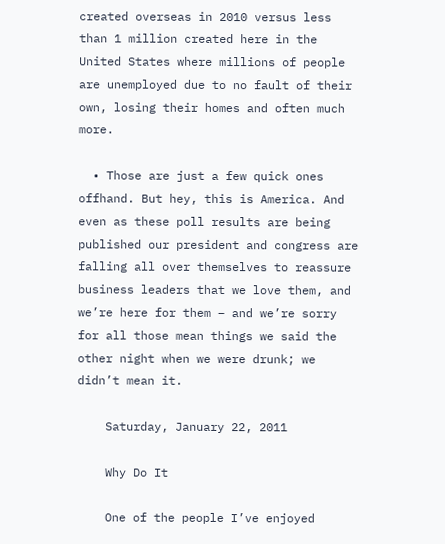created overseas in 2010 versus less than 1 million created here in the United States where millions of people are unemployed due to no fault of their own, losing their homes and often much more.

  • Those are just a few quick ones offhand. But hey, this is America. And even as these poll results are being published our president and congress are falling all over themselves to reassure business leaders that we love them, and we’re here for them – and we’re sorry for all those mean things we said the other night when we were drunk; we didn’t mean it.

    Saturday, January 22, 2011

    Why Do It

    One of the people I’ve enjoyed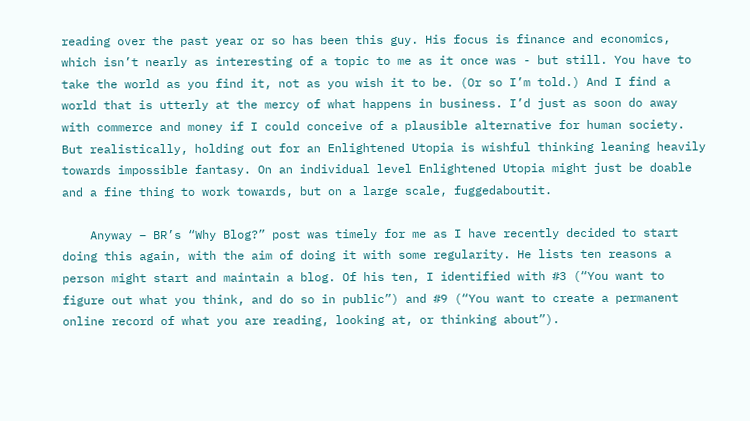reading over the past year or so has been this guy. His focus is finance and economics, which isn’t nearly as interesting of a topic to me as it once was - but still. You have to take the world as you find it, not as you wish it to be. (Or so I’m told.) And I find a world that is utterly at the mercy of what happens in business. I’d just as soon do away with commerce and money if I could conceive of a plausible alternative for human society. But realistically, holding out for an Enlightened Utopia is wishful thinking leaning heavily towards impossible fantasy. On an individual level Enlightened Utopia might just be doable and a fine thing to work towards, but on a large scale, fuggedaboutit.

    Anyway – BR’s “Why Blog?” post was timely for me as I have recently decided to start doing this again, with the aim of doing it with some regularity. He lists ten reasons a person might start and maintain a blog. Of his ten, I identified with #3 (“You want to figure out what you think, and do so in public”) and #9 (“You want to create a permanent online record of what you are reading, looking at, or thinking about”).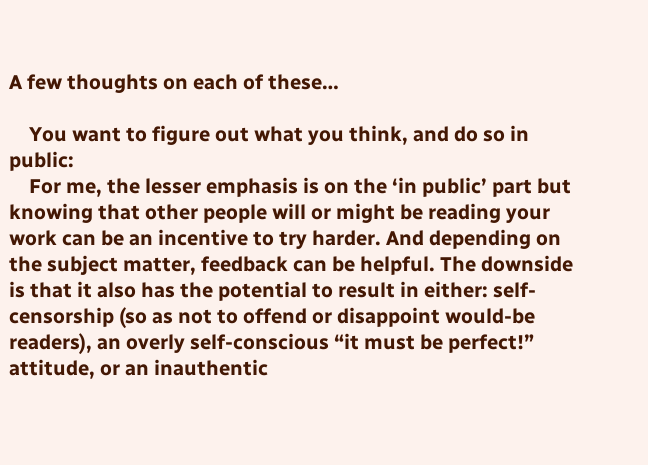A few thoughts on each of these…

    You want to figure out what you think, and do so in public:
    For me, the lesser emphasis is on the ‘in public’ part but knowing that other people will or might be reading your work can be an incentive to try harder. And depending on the subject matter, feedback can be helpful. The downside is that it also has the potential to result in either: self-censorship (so as not to offend or disappoint would-be readers), an overly self-conscious “it must be perfect!” attitude, or an inauthentic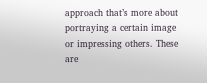approach that’s more about portraying a certain image or impressing others. These are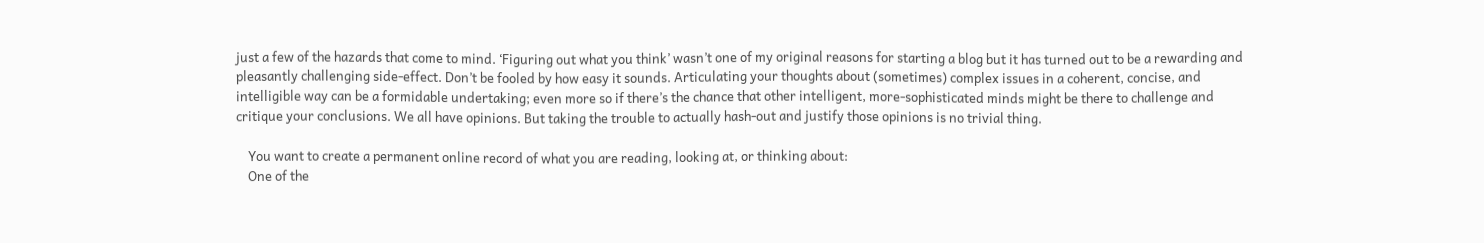just a few of the hazards that come to mind. ‘Figuring out what you think’ wasn’t one of my original reasons for starting a blog but it has turned out to be a rewarding and pleasantly challenging side-effect. Don’t be fooled by how easy it sounds. Articulating your thoughts about (sometimes) complex issues in a coherent, concise, and intelligible way can be a formidable undertaking; even more so if there’s the chance that other intelligent, more-sophisticated minds might be there to challenge and critique your conclusions. We all have opinions. But taking the trouble to actually hash-out and justify those opinions is no trivial thing.

    You want to create a permanent online record of what you are reading, looking at, or thinking about:
    One of the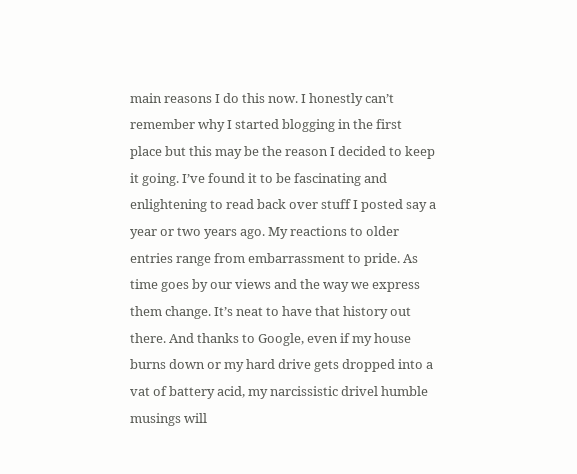main reasons I do this now. I honestly can’t remember why I started blogging in the first place but this may be the reason I decided to keep it going. I’ve found it to be fascinating and enlightening to read back over stuff I posted say a year or two years ago. My reactions to older entries range from embarrassment to pride. As time goes by our views and the way we express them change. It’s neat to have that history out there. And thanks to Google, even if my house burns down or my hard drive gets dropped into a vat of battery acid, my narcissistic drivel humble musings will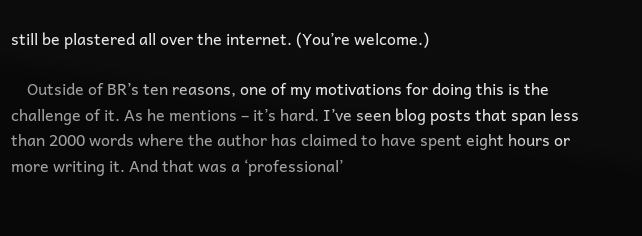still be plastered all over the internet. (You’re welcome.)

    Outside of BR’s ten reasons, one of my motivations for doing this is the challenge of it. As he mentions – it’s hard. I’ve seen blog posts that span less than 2000 words where the author has claimed to have spent eight hours or more writing it. And that was a ‘professional’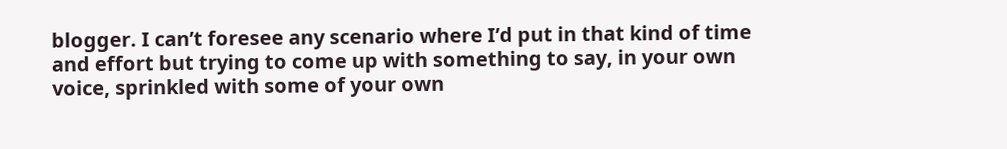blogger. I can’t foresee any scenario where I’d put in that kind of time and effort but trying to come up with something to say, in your own voice, sprinkled with some of your own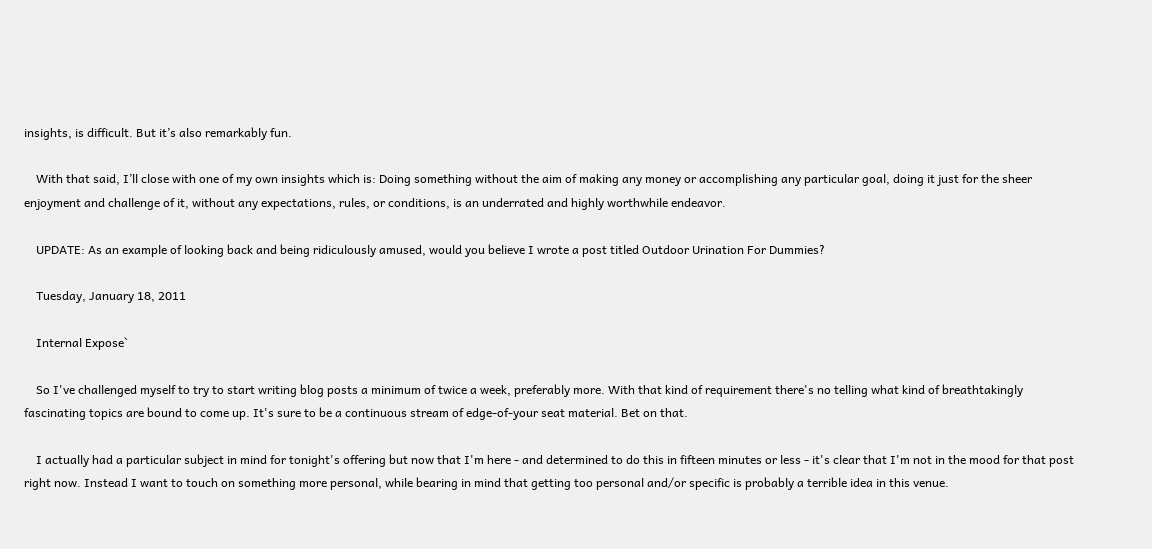insights, is difficult. But it’s also remarkably fun.

    With that said, I’ll close with one of my own insights which is: Doing something without the aim of making any money or accomplishing any particular goal, doing it just for the sheer enjoyment and challenge of it, without any expectations, rules, or conditions, is an underrated and highly worthwhile endeavor.

    UPDATE: As an example of looking back and being ridiculously amused, would you believe I wrote a post titled Outdoor Urination For Dummies?

    Tuesday, January 18, 2011

    Internal Expose`

    So I've challenged myself to try to start writing blog posts a minimum of twice a week, preferably more. With that kind of requirement there's no telling what kind of breathtakingly fascinating topics are bound to come up. It's sure to be a continuous stream of edge-of-your seat material. Bet on that.

    I actually had a particular subject in mind for tonight's offering but now that I'm here - and determined to do this in fifteen minutes or less - it's clear that I'm not in the mood for that post right now. Instead I want to touch on something more personal, while bearing in mind that getting too personal and/or specific is probably a terrible idea in this venue.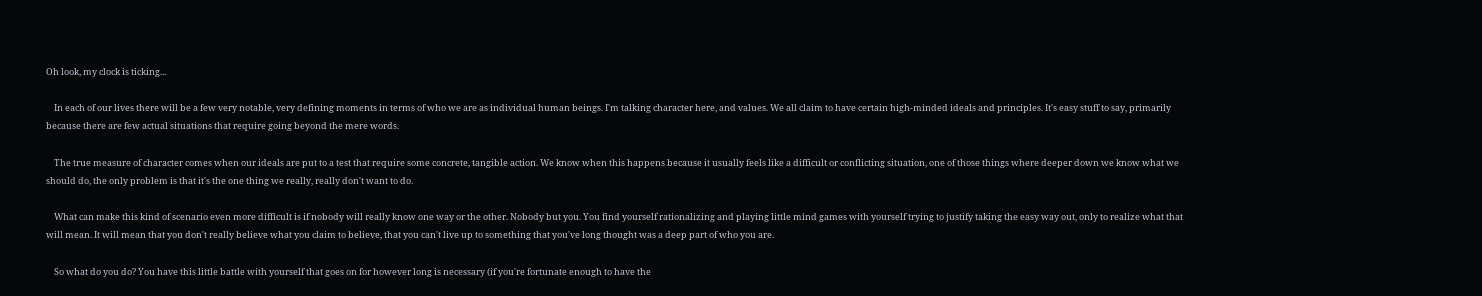Oh look, my clock is ticking...

    In each of our lives there will be a few very notable, very defining moments in terms of who we are as individual human beings. I'm talking character here, and values. We all claim to have certain high-minded ideals and principles. It's easy stuff to say, primarily because there are few actual situations that require going beyond the mere words.

    The true measure of character comes when our ideals are put to a test that require some concrete, tangible action. We know when this happens because it usually feels like a difficult or conflicting situation, one of those things where deeper down we know what we should do, the only problem is that it's the one thing we really, really don't want to do.

    What can make this kind of scenario even more difficult is if nobody will really know one way or the other. Nobody but you. You find yourself rationalizing and playing little mind games with yourself trying to justify taking the easy way out, only to realize what that will mean. It will mean that you don't really believe what you claim to believe, that you can't live up to something that you've long thought was a deep part of who you are.

    So what do you do? You have this little battle with yourself that goes on for however long is necessary (if you're fortunate enough to have the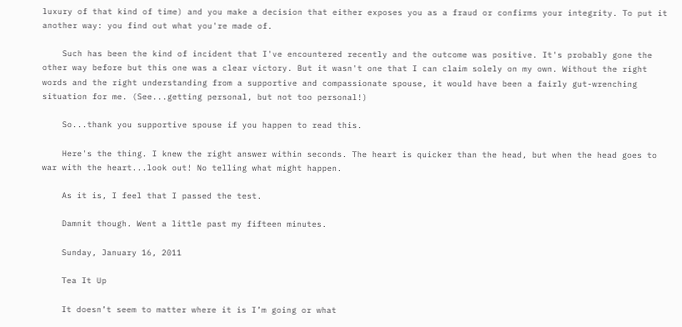luxury of that kind of time) and you make a decision that either exposes you as a fraud or confirms your integrity. To put it another way: you find out what you're made of.

    Such has been the kind of incident that I've encountered recently and the outcome was positive. It's probably gone the other way before but this one was a clear victory. But it wasn't one that I can claim solely on my own. Without the right words and the right understanding from a supportive and compassionate spouse, it would have been a fairly gut-wrenching situation for me. (See...getting personal, but not too personal!)

    So...thank you supportive spouse if you happen to read this.

    Here's the thing. I knew the right answer within seconds. The heart is quicker than the head, but when the head goes to war with the heart...look out! No telling what might happen.

    As it is, I feel that I passed the test.

    Damnit though. Went a little past my fifteen minutes.

    Sunday, January 16, 2011

    Tea It Up

    It doesn’t seem to matter where it is I’m going or what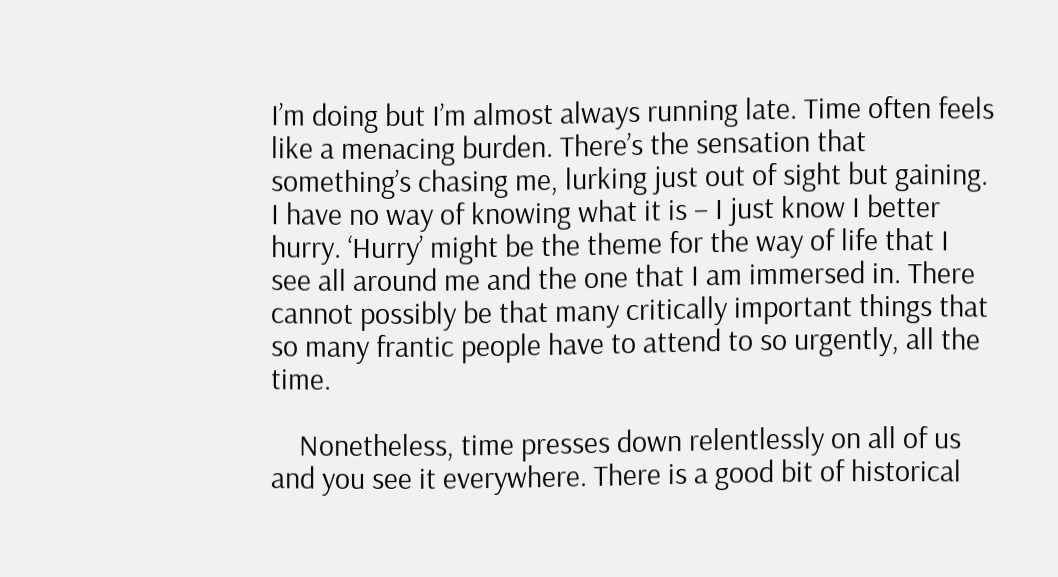I’m doing but I’m almost always running late. Time often feels like a menacing burden. There’s the sensation that something’s chasing me, lurking just out of sight but gaining. I have no way of knowing what it is – I just know I better hurry. ‘Hurry’ might be the theme for the way of life that I see all around me and the one that I am immersed in. There cannot possibly be that many critically important things that so many frantic people have to attend to so urgently, all the time.

    Nonetheless, time presses down relentlessly on all of us and you see it everywhere. There is a good bit of historical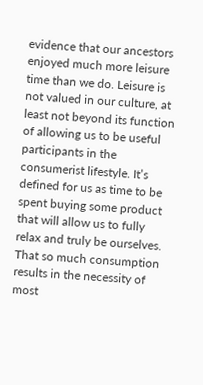evidence that our ancestors enjoyed much more leisure time than we do. Leisure is not valued in our culture, at least not beyond its function of allowing us to be useful participants in the consumerist lifestyle. It’s defined for us as time to be spent buying some product that will allow us to fully relax and truly be ourselves. That so much consumption results in the necessity of most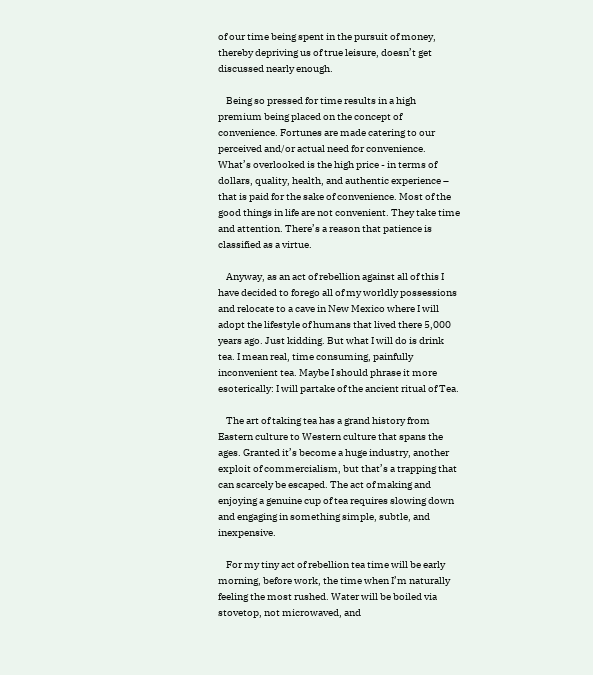of our time being spent in the pursuit of money, thereby depriving us of true leisure, doesn’t get discussed nearly enough.

    Being so pressed for time results in a high premium being placed on the concept of convenience. Fortunes are made catering to our perceived and/or actual need for convenience. What’s overlooked is the high price - in terms of dollars, quality, health, and authentic experience – that is paid for the sake of convenience. Most of the good things in life are not convenient. They take time and attention. There’s a reason that patience is classified as a virtue.

    Anyway, as an act of rebellion against all of this I have decided to forego all of my worldly possessions and relocate to a cave in New Mexico where I will adopt the lifestyle of humans that lived there 5,000 years ago. Just kidding. But what I will do is drink tea. I mean real, time consuming, painfully inconvenient tea. Maybe I should phrase it more esoterically: I will partake of the ancient ritual of Tea.

    The art of taking tea has a grand history from Eastern culture to Western culture that spans the ages. Granted it’s become a huge industry, another exploit of commercialism, but that’s a trapping that can scarcely be escaped. The act of making and enjoying a genuine cup of tea requires slowing down and engaging in something simple, subtle, and inexpensive.

    For my tiny act of rebellion tea time will be early morning, before work, the time when I’m naturally feeling the most rushed. Water will be boiled via stovetop, not microwaved, and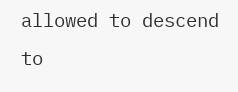allowed to descend to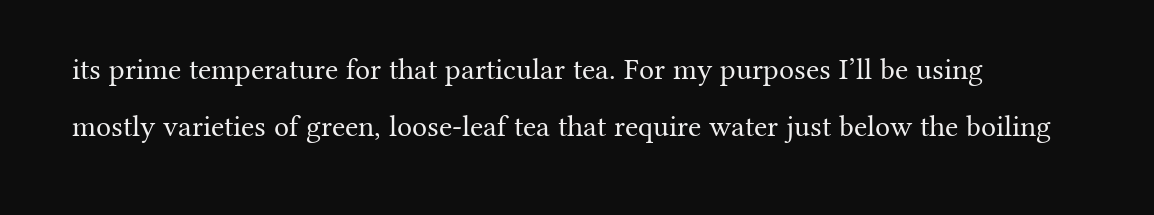its prime temperature for that particular tea. For my purposes I’ll be using mostly varieties of green, loose-leaf tea that require water just below the boiling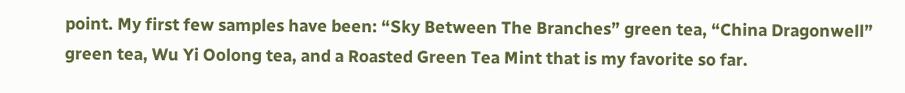point. My first few samples have been: “Sky Between The Branches” green tea, “China Dragonwell” green tea, Wu Yi Oolong tea, and a Roasted Green Tea Mint that is my favorite so far.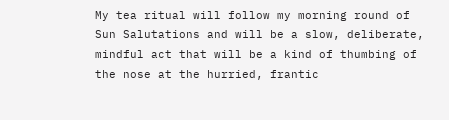My tea ritual will follow my morning round of Sun Salutations and will be a slow, deliberate, mindful act that will be a kind of thumbing of the nose at the hurried, frantic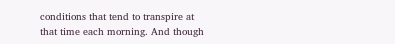conditions that tend to transpire at that time each morning. And though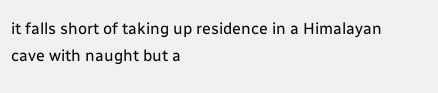it falls short of taking up residence in a Himalayan cave with naught but a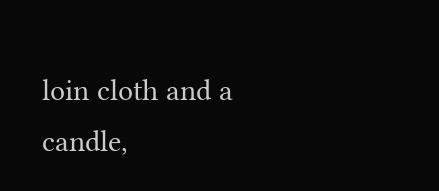loin cloth and a candle,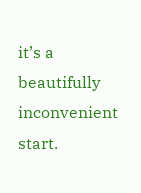it’s a beautifully inconvenient start.